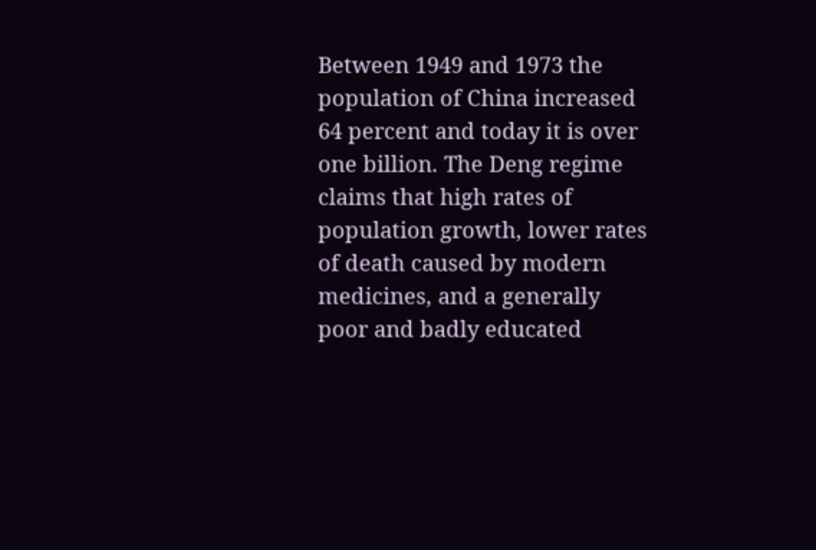Between 1949 and 1973 the population of China increased 64 percent and today it is over one billion. The Deng regime claims that high rates of population growth, lower rates of death caused by modern medicines, and a generally poor and badly educated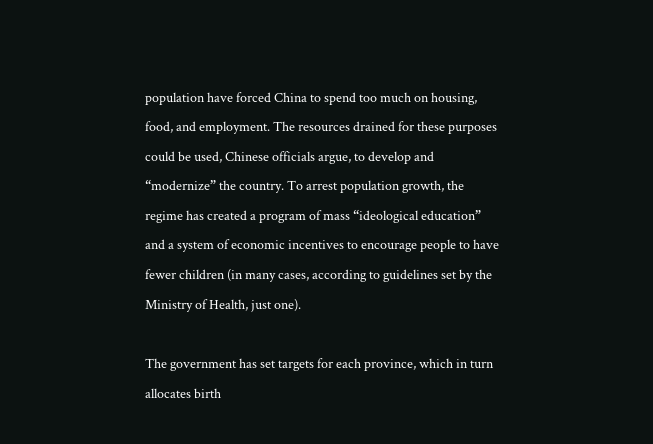population have forced China to spend too much on housing, food, and employment. The resources drained for these purposes could be used, Chinese officials argue, to develop and “modernize” the country. To arrest population growth, the regime has created a program of mass “ideological education” and a system of economic incentives to encourage people to have fewer children (in many cases, according to guidelines set by the Ministry of Health, just one).

The government has set targets for each province, which in turn allocates birth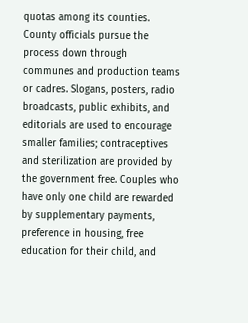quotas among its counties. County officials pursue the process down through communes and production teams or cadres. Slogans, posters, radio broadcasts, public exhibits, and editorials are used to encourage smaller families; contraceptives and sterilization are provided by the government free. Couples who have only one child are rewarded by supplementary payments, preference in housing, free education for their child, and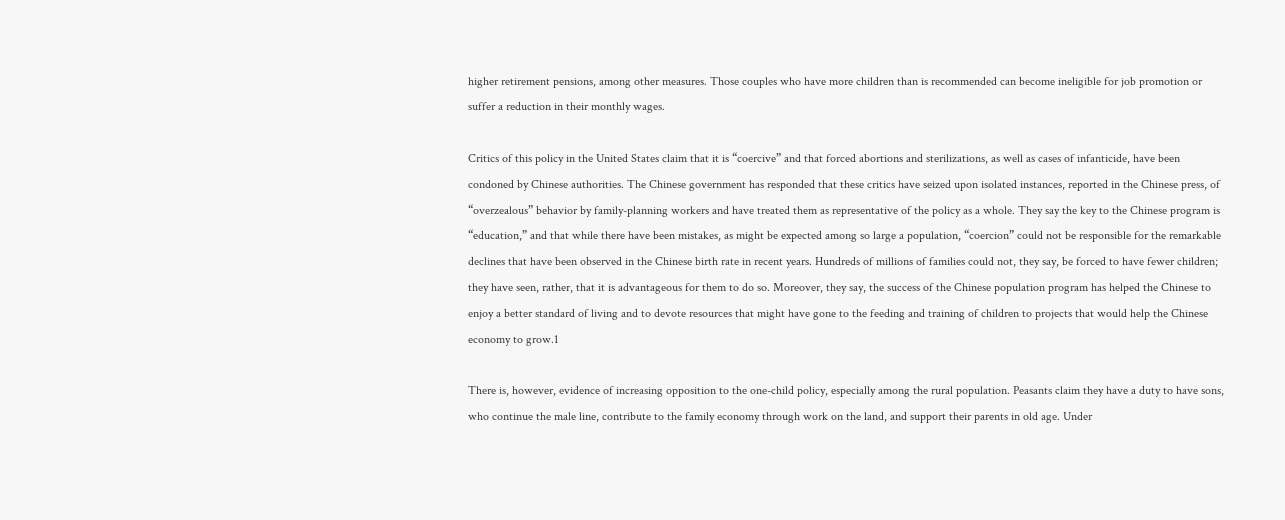higher retirement pensions, among other measures. Those couples who have more children than is recommended can become ineligible for job promotion or suffer a reduction in their monthly wages.

Critics of this policy in the United States claim that it is “coercive” and that forced abortions and sterilizations, as well as cases of infanticide, have been condoned by Chinese authorities. The Chinese government has responded that these critics have seized upon isolated instances, reported in the Chinese press, of “overzealous” behavior by family-planning workers and have treated them as representative of the policy as a whole. They say the key to the Chinese program is “education,” and that while there have been mistakes, as might be expected among so large a population, “coercion” could not be responsible for the remarkable declines that have been observed in the Chinese birth rate in recent years. Hundreds of millions of families could not, they say, be forced to have fewer children; they have seen, rather, that it is advantageous for them to do so. Moreover, they say, the success of the Chinese population program has helped the Chinese to enjoy a better standard of living and to devote resources that might have gone to the feeding and training of children to projects that would help the Chinese economy to grow.1

There is, however, evidence of increasing opposition to the one-child policy, especially among the rural population. Peasants claim they have a duty to have sons, who continue the male line, contribute to the family economy through work on the land, and support their parents in old age. Under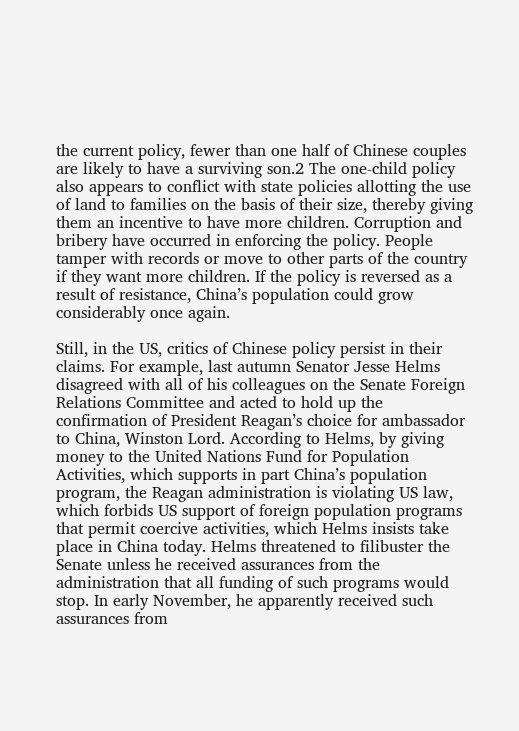the current policy, fewer than one half of Chinese couples are likely to have a surviving son.2 The one-child policy also appears to conflict with state policies allotting the use of land to families on the basis of their size, thereby giving them an incentive to have more children. Corruption and bribery have occurred in enforcing the policy. People tamper with records or move to other parts of the country if they want more children. If the policy is reversed as a result of resistance, China’s population could grow considerably once again.

Still, in the US, critics of Chinese policy persist in their claims. For example, last autumn Senator Jesse Helms disagreed with all of his colleagues on the Senate Foreign Relations Committee and acted to hold up the confirmation of President Reagan’s choice for ambassador to China, Winston Lord. According to Helms, by giving money to the United Nations Fund for Population Activities, which supports in part China’s population program, the Reagan administration is violating US law, which forbids US support of foreign population programs that permit coercive activities, which Helms insists take place in China today. Helms threatened to filibuster the Senate unless he received assurances from the administration that all funding of such programs would stop. In early November, he apparently received such assurances from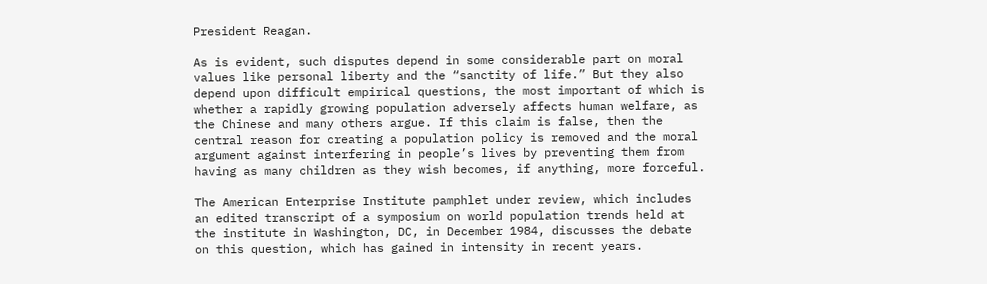President Reagan.

As is evident, such disputes depend in some considerable part on moral values like personal liberty and the “sanctity of life.” But they also depend upon difficult empirical questions, the most important of which is whether a rapidly growing population adversely affects human welfare, as the Chinese and many others argue. If this claim is false, then the central reason for creating a population policy is removed and the moral argument against interfering in people’s lives by preventing them from having as many children as they wish becomes, if anything, more forceful.

The American Enterprise Institute pamphlet under review, which includes an edited transcript of a symposium on world population trends held at the institute in Washington, DC, in December 1984, discusses the debate on this question, which has gained in intensity in recent years.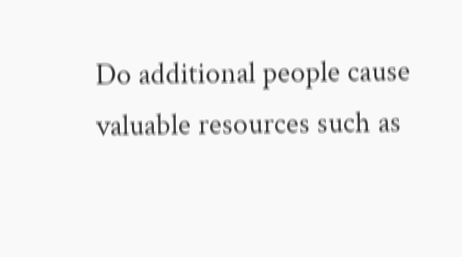Do additional people cause valuable resources such as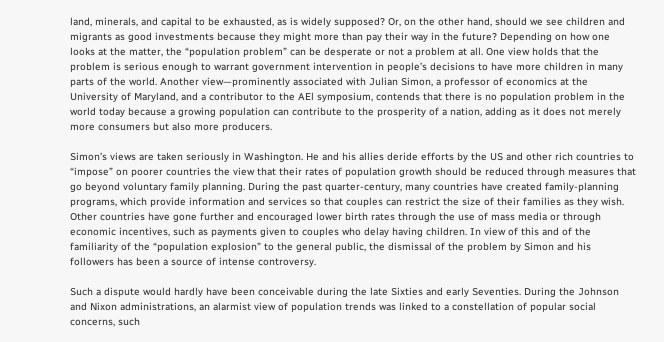land, minerals, and capital to be exhausted, as is widely supposed? Or, on the other hand, should we see children and migrants as good investments because they might more than pay their way in the future? Depending on how one looks at the matter, the “population problem” can be desperate or not a problem at all. One view holds that the problem is serious enough to warrant government intervention in people’s decisions to have more children in many parts of the world. Another view—prominently associated with Julian Simon, a professor of economics at the University of Maryland, and a contributor to the AEl symposium, contends that there is no population problem in the world today because a growing population can contribute to the prosperity of a nation, adding as it does not merely more consumers but also more producers.

Simon’s views are taken seriously in Washington. He and his allies deride efforts by the US and other rich countries to “impose” on poorer countries the view that their rates of population growth should be reduced through measures that go beyond voluntary family planning. During the past quarter-century, many countries have created family-planning programs, which provide information and services so that couples can restrict the size of their families as they wish. Other countries have gone further and encouraged lower birth rates through the use of mass media or through economic incentives, such as payments given to couples who delay having children. In view of this and of the familiarity of the “population explosion” to the general public, the dismissal of the problem by Simon and his followers has been a source of intense controversy.

Such a dispute would hardly have been conceivable during the late Sixties and early Seventies. During the Johnson and Nixon administrations, an alarmist view of population trends was linked to a constellation of popular social concerns, such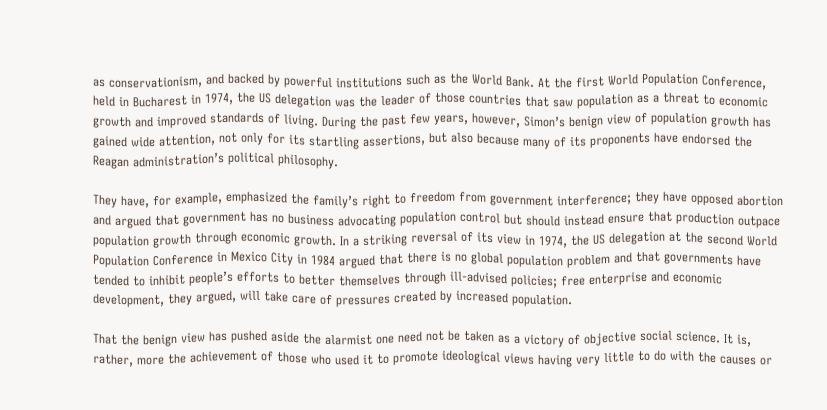as conservationism, and backed by powerful institutions such as the World Bank. At the first World Population Conference, held in Bucharest in 1974, the US delegation was the leader of those countries that saw population as a threat to economic growth and improved standards of living. During the past few years, however, Simon’s benign view of population growth has gained wide attention, not only for its startling assertions, but also because many of its proponents have endorsed the Reagan administration’s political philosophy.

They have, for example, emphasized the family’s right to freedom from government interference; they have opposed abortion and argued that government has no business advocating population control but should instead ensure that production outpace population growth through economic growth. In a striking reversal of its view in 1974, the US delegation at the second World Population Conference in Mexico City in 1984 argued that there is no global population problem and that governments have tended to inhibit people’s efforts to better themselves through ill-advised policies; free enterprise and economic development, they argued, will take care of pressures created by increased population.

That the benign view has pushed aside the alarmist one need not be taken as a victory of objective social science. It is, rather, more the achievement of those who used it to promote ideological views having very little to do with the causes or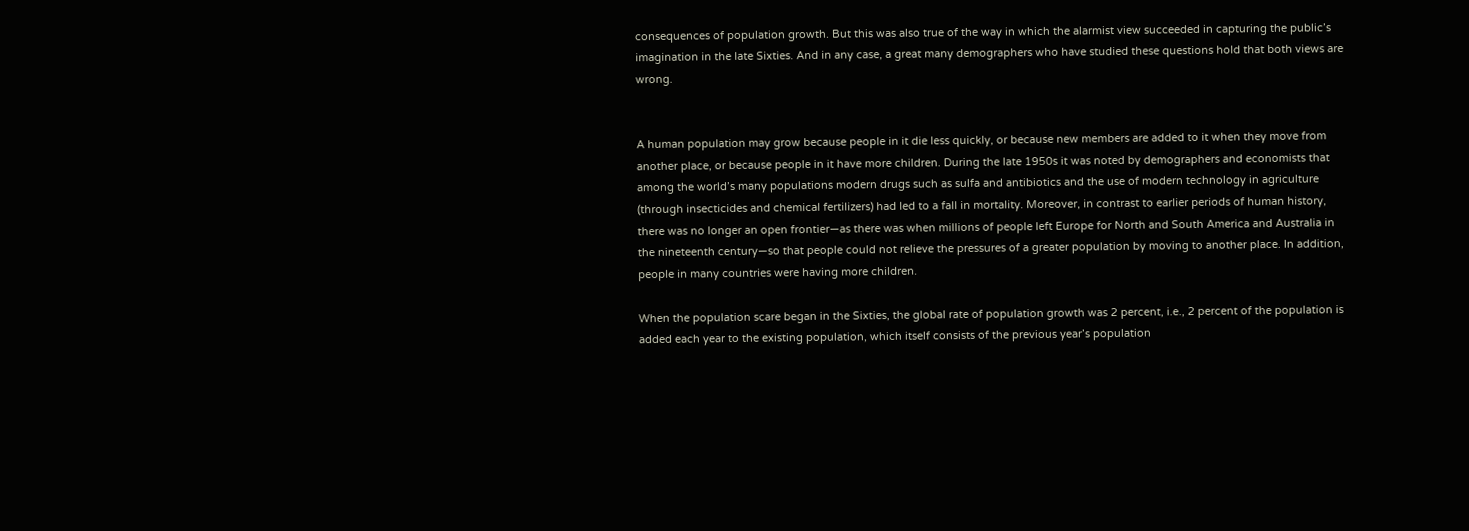consequences of population growth. But this was also true of the way in which the alarmist view succeeded in capturing the public’s imagination in the late Sixties. And in any case, a great many demographers who have studied these questions hold that both views are wrong.


A human population may grow because people in it die less quickly, or because new members are added to it when they move from another place, or because people in it have more children. During the late 1950s it was noted by demographers and economists that among the world’s many populations modern drugs such as sulfa and antibiotics and the use of modern technology in agriculture (through insecticides and chemical fertilizers) had led to a fall in mortality. Moreover, in contrast to earlier periods of human history, there was no longer an open frontier—as there was when millions of people left Europe for North and South America and Australia in the nineteenth century—so that people could not relieve the pressures of a greater population by moving to another place. In addition, people in many countries were having more children.

When the population scare began in the Sixties, the global rate of population growth was 2 percent, i.e., 2 percent of the population is added each year to the existing population, which itself consists of the previous year’s population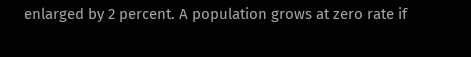enlarged by 2 percent. A population grows at zero rate if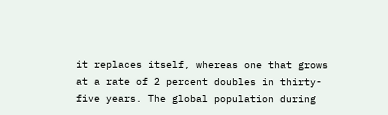it replaces itself, whereas one that grows at a rate of 2 percent doubles in thirty-five years. The global population during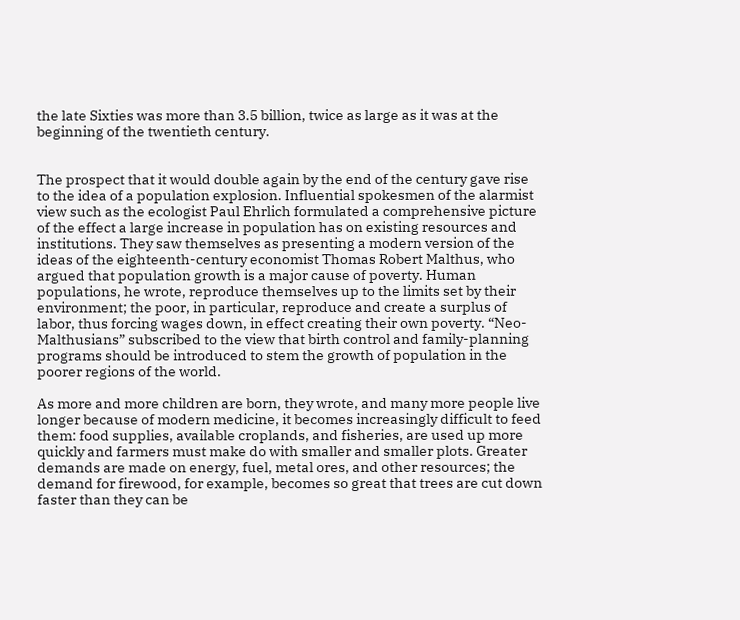the late Sixties was more than 3.5 billion, twice as large as it was at the beginning of the twentieth century.


The prospect that it would double again by the end of the century gave rise to the idea of a population explosion. Influential spokesmen of the alarmist view such as the ecologist Paul Ehrlich formulated a comprehensive picture of the effect a large increase in population has on existing resources and institutions. They saw themselves as presenting a modern version of the ideas of the eighteenth-century economist Thomas Robert Malthus, who argued that population growth is a major cause of poverty. Human populations, he wrote, reproduce themselves up to the limits set by their environment; the poor, in particular, reproduce and create a surplus of labor, thus forcing wages down, in effect creating their own poverty. “Neo-Malthusians” subscribed to the view that birth control and family-planning programs should be introduced to stem the growth of population in the poorer regions of the world.

As more and more children are born, they wrote, and many more people live longer because of modern medicine, it becomes increasingly difficult to feed them: food supplies, available croplands, and fisheries, are used up more quickly and farmers must make do with smaller and smaller plots. Greater demands are made on energy, fuel, metal ores, and other resources; the demand for firewood, for example, becomes so great that trees are cut down faster than they can be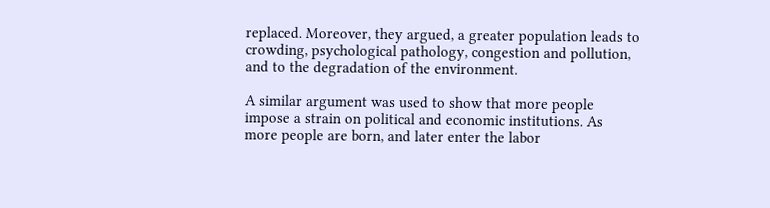replaced. Moreover, they argued, a greater population leads to crowding, psychological pathology, congestion and pollution, and to the degradation of the environment.

A similar argument was used to show that more people impose a strain on political and economic institutions. As more people are born, and later enter the labor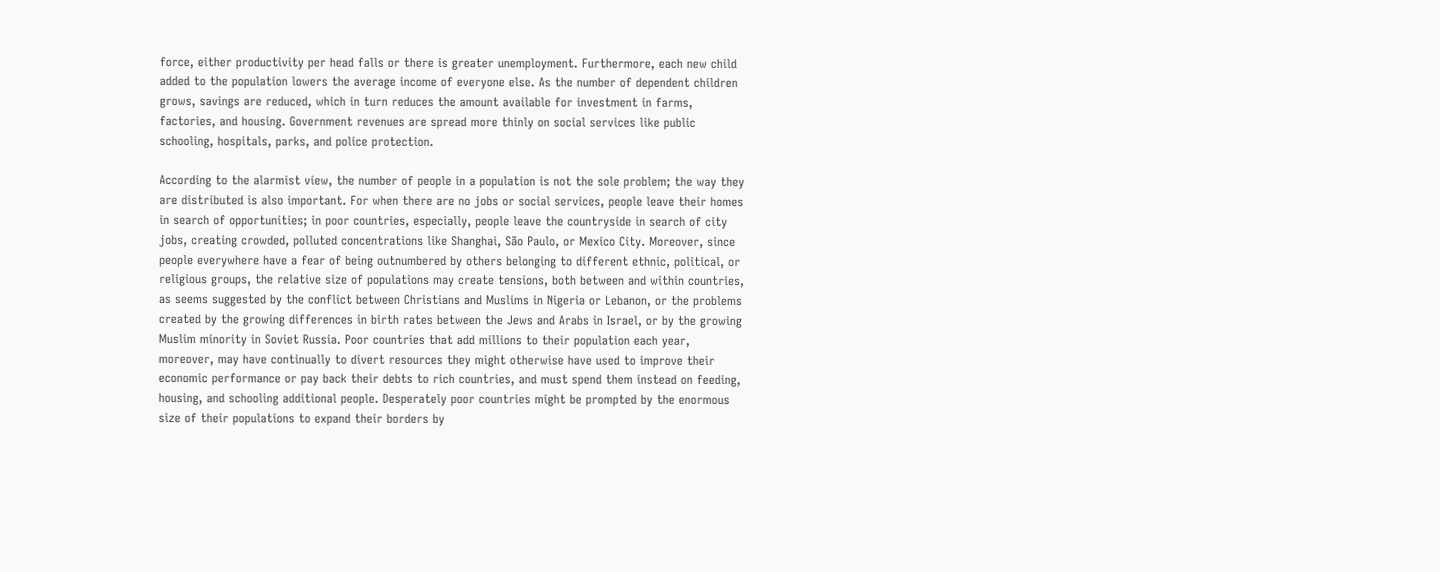force, either productivity per head falls or there is greater unemployment. Furthermore, each new child added to the population lowers the average income of everyone else. As the number of dependent children grows, savings are reduced, which in turn reduces the amount available for investment in farms, factories, and housing. Government revenues are spread more thinly on social services like public schooling, hospitals, parks, and police protection.

According to the alarmist view, the number of people in a population is not the sole problem; the way they are distributed is also important. For when there are no jobs or social services, people leave their homes in search of opportunities; in poor countries, especially, people leave the countryside in search of city jobs, creating crowded, polluted concentrations like Shanghai, São Paulo, or Mexico City. Moreover, since people everywhere have a fear of being outnumbered by others belonging to different ethnic, political, or religious groups, the relative size of populations may create tensions, both between and within countries, as seems suggested by the conflict between Christians and Muslims in Nigeria or Lebanon, or the problems created by the growing differences in birth rates between the Jews and Arabs in Israel, or by the growing Muslim minority in Soviet Russia. Poor countries that add millions to their population each year, moreover, may have continually to divert resources they might otherwise have used to improve their economic performance or pay back their debts to rich countries, and must spend them instead on feeding, housing, and schooling additional people. Desperately poor countries might be prompted by the enormous size of their populations to expand their borders by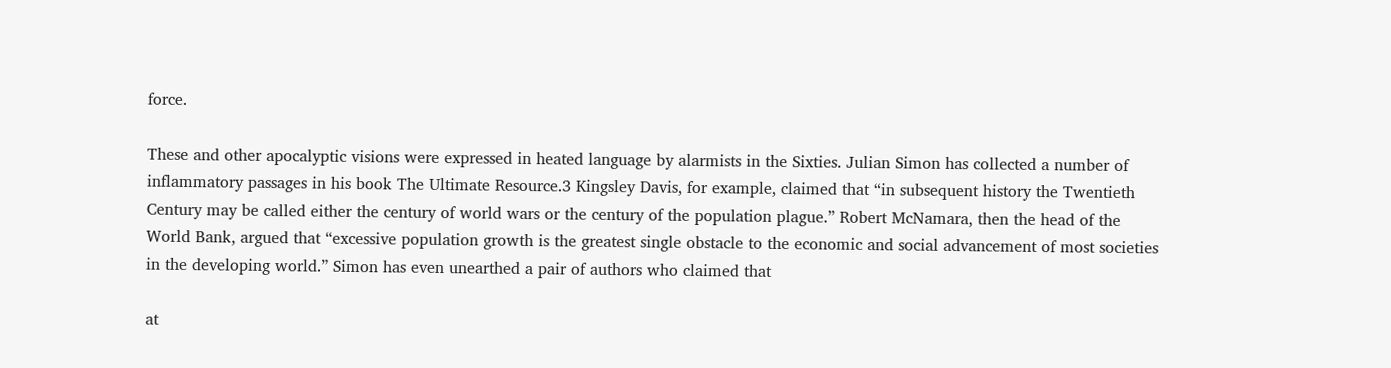force.

These and other apocalyptic visions were expressed in heated language by alarmists in the Sixties. Julian Simon has collected a number of inflammatory passages in his book The Ultimate Resource.3 Kingsley Davis, for example, claimed that “in subsequent history the Twentieth Century may be called either the century of world wars or the century of the population plague.” Robert McNamara, then the head of the World Bank, argued that “excessive population growth is the greatest single obstacle to the economic and social advancement of most societies in the developing world.” Simon has even unearthed a pair of authors who claimed that

at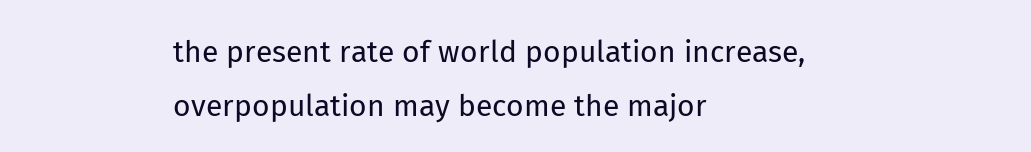the present rate of world population increase, overpopulation may become the major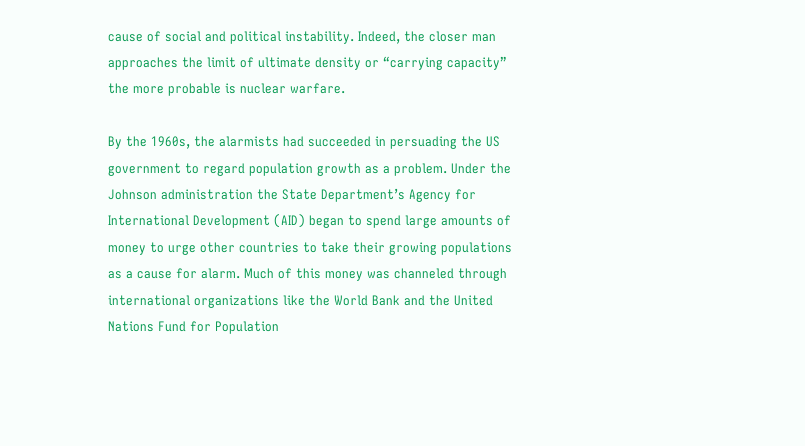cause of social and political instability. Indeed, the closer man approaches the limit of ultimate density or “carrying capacity” the more probable is nuclear warfare.

By the 1960s, the alarmists had succeeded in persuading the US government to regard population growth as a problem. Under the Johnson administration the State Department’s Agency for International Development (AID) began to spend large amounts of money to urge other countries to take their growing populations as a cause for alarm. Much of this money was channeled through international organizations like the World Bank and the United Nations Fund for Population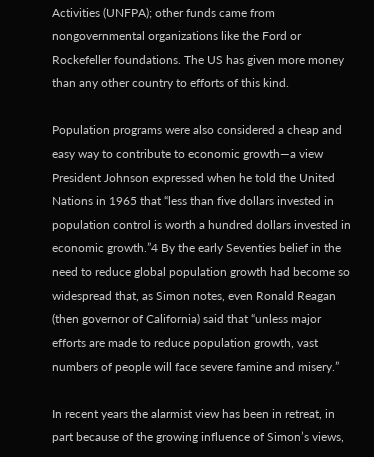Activities (UNFPA); other funds came from nongovernmental organizations like the Ford or Rockefeller foundations. The US has given more money than any other country to efforts of this kind.

Population programs were also considered a cheap and easy way to contribute to economic growth—a view President Johnson expressed when he told the United Nations in 1965 that “less than five dollars invested in population control is worth a hundred dollars invested in economic growth.”4 By the early Seventies belief in the need to reduce global population growth had become so widespread that, as Simon notes, even Ronald Reagan (then governor of California) said that “unless major efforts are made to reduce population growth, vast numbers of people will face severe famine and misery.”

In recent years the alarmist view has been in retreat, in part because of the growing influence of Simon’s views,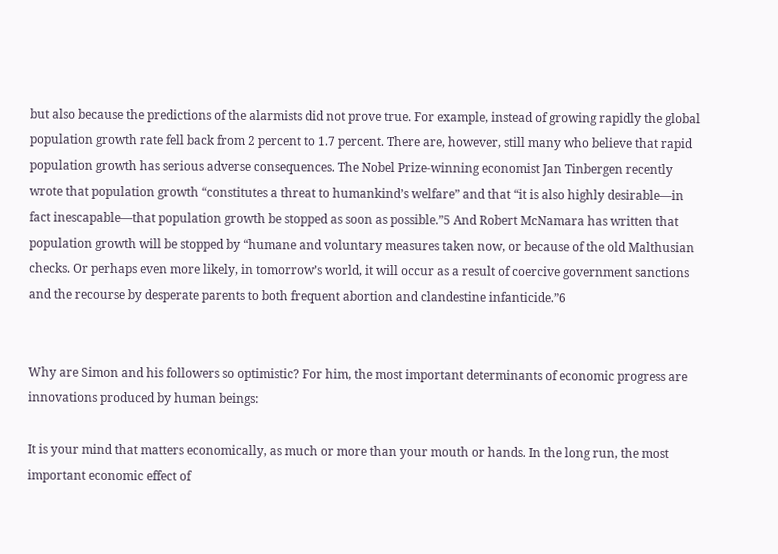but also because the predictions of the alarmists did not prove true. For example, instead of growing rapidly the global population growth rate fell back from 2 percent to 1.7 percent. There are, however, still many who believe that rapid population growth has serious adverse consequences. The Nobel Prize-winning economist Jan Tinbergen recently wrote that population growth “constitutes a threat to humankind’s welfare” and that “it is also highly desirable—in fact inescapable—that population growth be stopped as soon as possible.”5 And Robert McNamara has written that population growth will be stopped by “humane and voluntary measures taken now, or because of the old Malthusian checks. Or perhaps even more likely, in tomorrow’s world, it will occur as a result of coercive government sanctions and the recourse by desperate parents to both frequent abortion and clandestine infanticide.”6


Why are Simon and his followers so optimistic? For him, the most important determinants of economic progress are innovations produced by human beings:

It is your mind that matters economically, as much or more than your mouth or hands. In the long run, the most important economic effect of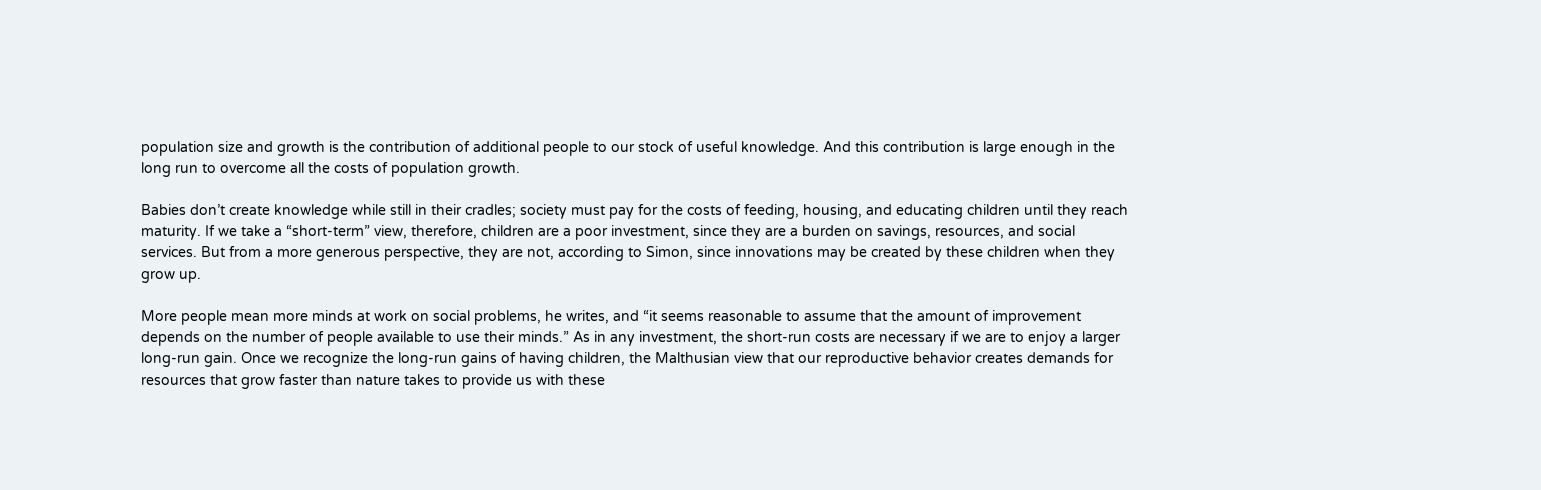population size and growth is the contribution of additional people to our stock of useful knowledge. And this contribution is large enough in the long run to overcome all the costs of population growth.

Babies don’t create knowledge while still in their cradles; society must pay for the costs of feeding, housing, and educating children until they reach maturity. If we take a “short-term” view, therefore, children are a poor investment, since they are a burden on savings, resources, and social services. But from a more generous perspective, they are not, according to Simon, since innovations may be created by these children when they grow up.

More people mean more minds at work on social problems, he writes, and “it seems reasonable to assume that the amount of improvement depends on the number of people available to use their minds.” As in any investment, the short-run costs are necessary if we are to enjoy a larger long-run gain. Once we recognize the long-run gains of having children, the Malthusian view that our reproductive behavior creates demands for resources that grow faster than nature takes to provide us with these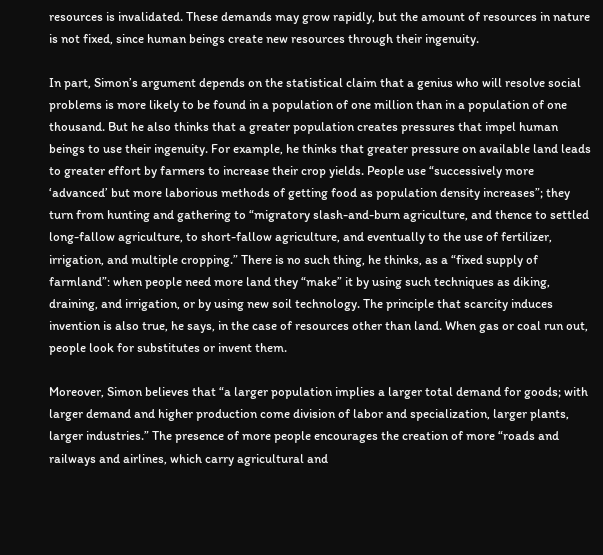resources is invalidated. These demands may grow rapidly, but the amount of resources in nature is not fixed, since human beings create new resources through their ingenuity.

In part, Simon’s argument depends on the statistical claim that a genius who will resolve social problems is more likely to be found in a population of one million than in a population of one thousand. But he also thinks that a greater population creates pressures that impel human beings to use their ingenuity. For example, he thinks that greater pressure on available land leads to greater effort by farmers to increase their crop yields. People use “successively more ‘advanced’ but more laborious methods of getting food as population density increases”; they turn from hunting and gathering to “migratory slash-and-burn agriculture, and thence to settled long-fallow agriculture, to short-fallow agriculture, and eventually to the use of fertilizer, irrigation, and multiple cropping.” There is no such thing, he thinks, as a “fixed supply of farmland”: when people need more land they “make” it by using such techniques as diking, draining, and irrigation, or by using new soil technology. The principle that scarcity induces invention is also true, he says, in the case of resources other than land. When gas or coal run out, people look for substitutes or invent them.

Moreover, Simon believes that “a larger population implies a larger total demand for goods; with larger demand and higher production come division of labor and specialization, larger plants, larger industries.” The presence of more people encourages the creation of more “roads and railways and airlines, which carry agricultural and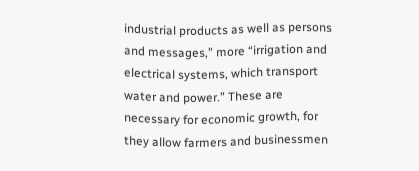industrial products as well as persons and messages,” more “irrigation and electrical systems, which transport water and power.” These are necessary for economic growth, for they allow farmers and businessmen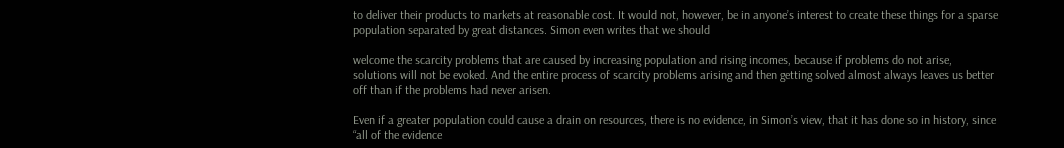to deliver their products to markets at reasonable cost. It would not, however, be in anyone’s interest to create these things for a sparse population separated by great distances. Simon even writes that we should

welcome the scarcity problems that are caused by increasing population and rising incomes, because if problems do not arise, solutions will not be evoked. And the entire process of scarcity problems arising and then getting solved almost always leaves us better off than if the problems had never arisen.

Even if a greater population could cause a drain on resources, there is no evidence, in Simon’s view, that it has done so in history, since “all of the evidence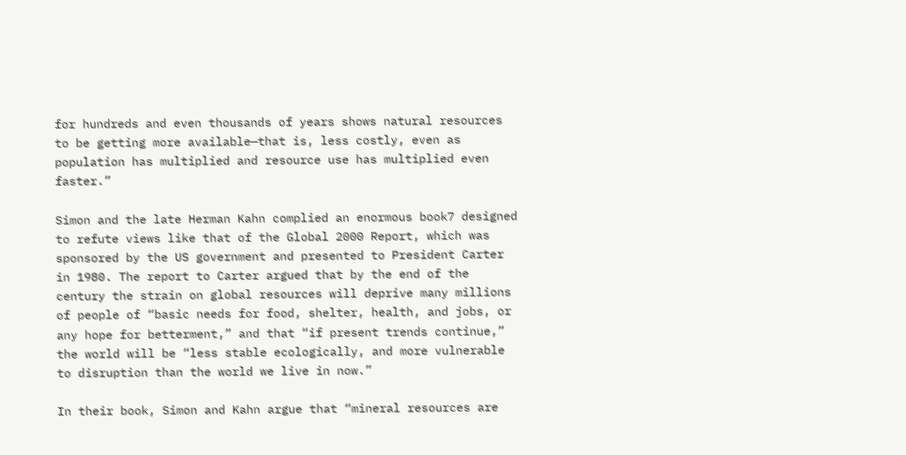for hundreds and even thousands of years shows natural resources to be getting more available—that is, less costly, even as population has multiplied and resource use has multiplied even faster.”

Simon and the late Herman Kahn complied an enormous book7 designed to refute views like that of the Global 2000 Report, which was sponsored by the US government and presented to President Carter in 1980. The report to Carter argued that by the end of the century the strain on global resources will deprive many millions of people of “basic needs for food, shelter, health, and jobs, or any hope for betterment,” and that “if present trends continue,” the world will be “less stable ecologically, and more vulnerable to disruption than the world we live in now.”

In their book, Simon and Kahn argue that “mineral resources are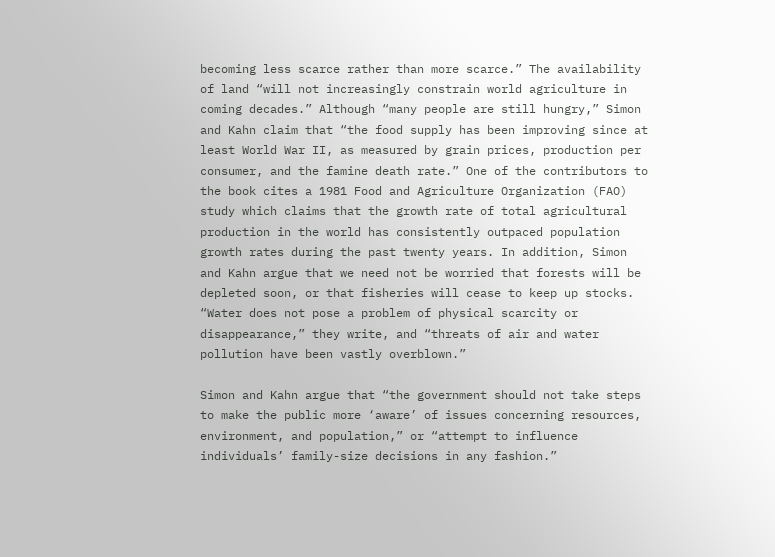becoming less scarce rather than more scarce.” The availability of land “will not increasingly constrain world agriculture in coming decades.” Although “many people are still hungry,” Simon and Kahn claim that “the food supply has been improving since at least World War II, as measured by grain prices, production per consumer, and the famine death rate.” One of the contributors to the book cites a 1981 Food and Agriculture Organization (FAO) study which claims that the growth rate of total agricultural production in the world has consistently outpaced population growth rates during the past twenty years. In addition, Simon and Kahn argue that we need not be worried that forests will be depleted soon, or that fisheries will cease to keep up stocks. “Water does not pose a problem of physical scarcity or disappearance,” they write, and “threats of air and water pollution have been vastly overblown.”

Simon and Kahn argue that “the government should not take steps to make the public more ‘aware’ of issues concerning resources, environment, and population,” or “attempt to influence individuals’ family-size decisions in any fashion.”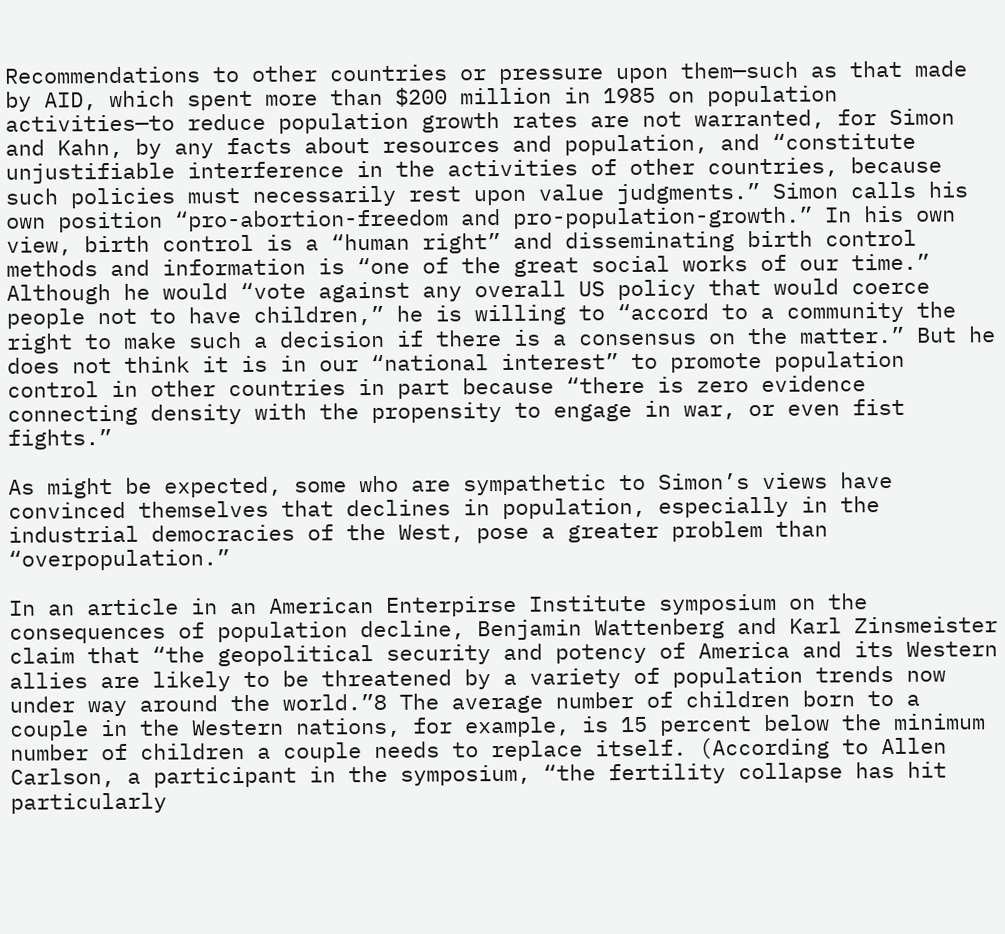Recommendations to other countries or pressure upon them—such as that made by AID, which spent more than $200 million in 1985 on population activities—to reduce population growth rates are not warranted, for Simon and Kahn, by any facts about resources and population, and “constitute unjustifiable interference in the activities of other countries, because such policies must necessarily rest upon value judgments.” Simon calls his own position “pro-abortion-freedom and pro-population-growth.” In his own view, birth control is a “human right” and disseminating birth control methods and information is “one of the great social works of our time.” Although he would “vote against any overall US policy that would coerce people not to have children,” he is willing to “accord to a community the right to make such a decision if there is a consensus on the matter.” But he does not think it is in our “national interest” to promote population control in other countries in part because “there is zero evidence connecting density with the propensity to engage in war, or even fist fights.”

As might be expected, some who are sympathetic to Simon’s views have convinced themselves that declines in population, especially in the industrial democracies of the West, pose a greater problem than “overpopulation.”

In an article in an American Enterpirse Institute symposium on the consequences of population decline, Benjamin Wattenberg and Karl Zinsmeister claim that “the geopolitical security and potency of America and its Western allies are likely to be threatened by a variety of population trends now under way around the world.”8 The average number of children born to a couple in the Western nations, for example, is 15 percent below the minimum number of children a couple needs to replace itself. (According to Allen Carlson, a participant in the symposium, “the fertility collapse has hit particularly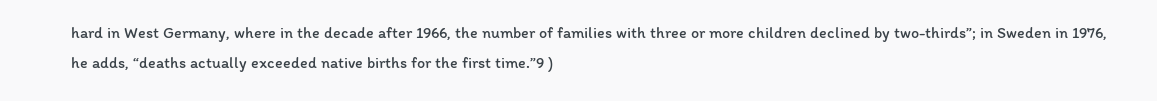hard in West Germany, where in the decade after 1966, the number of families with three or more children declined by two-thirds”; in Sweden in 1976, he adds, “deaths actually exceeded native births for the first time.”9 )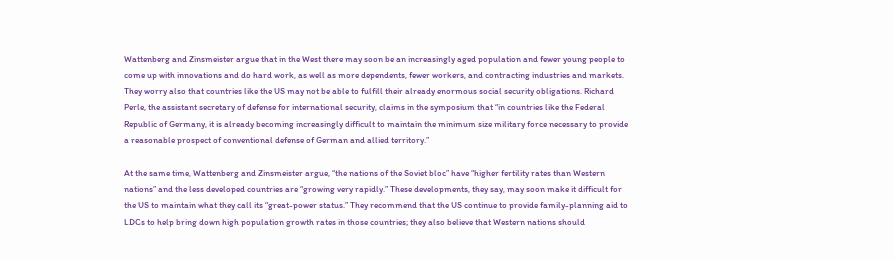Wattenberg and Zinsmeister argue that in the West there may soon be an increasingly aged population and fewer young people to come up with innovations and do hard work, as well as more dependents, fewer workers, and contracting industries and markets. They worry also that countries like the US may not be able to fulfill their already enormous social security obligations. Richard Perle, the assistant secretary of defense for international security, claims in the symposium that “in countries like the Federal Republic of Germany, it is already becoming increasingly difficult to maintain the minimum size military force necessary to provide a reasonable prospect of conventional defense of German and allied territory.”

At the same time, Wattenberg and Zinsmeister argue, “the nations of the Soviet bloc” have “higher fertility rates than Western nations” and the less developed countries are “growing very rapidly.” These developments, they say, may soon make it difficult for the US to maintain what they call its “great-power status.” They recommend that the US continue to provide family-planning aid to LDCs to help bring down high population growth rates in those countries; they also believe that Western nations should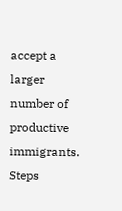accept a larger number of productive immigrants. Steps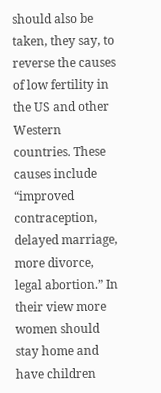should also be taken, they say, to reverse the causes of low fertility in the US and other Western countries. These causes include “improved contraception, delayed marriage, more divorce, legal abortion.” In their view more women should stay home and have children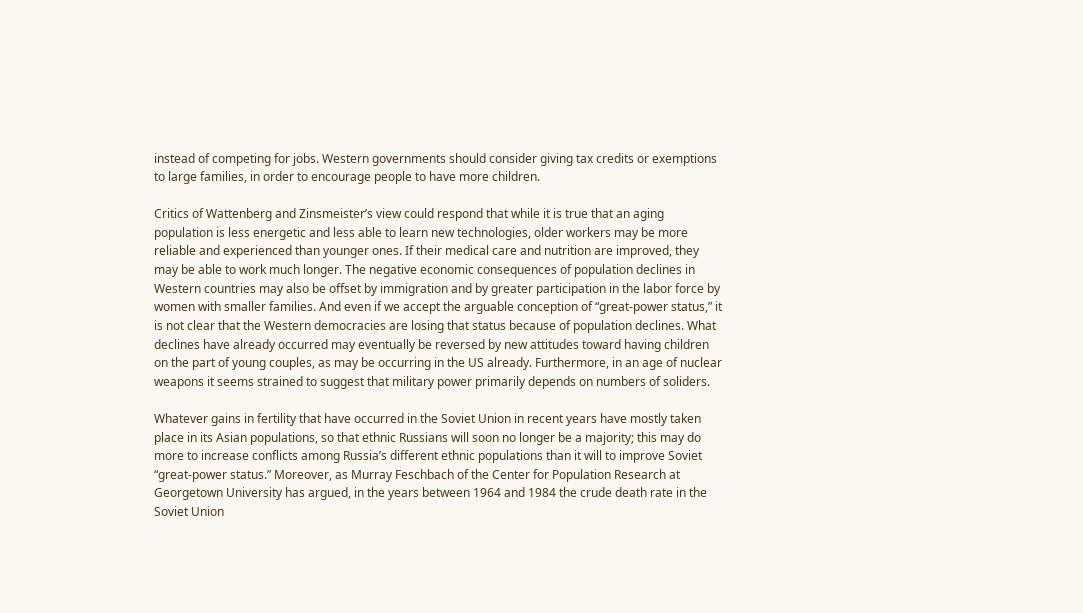instead of competing for jobs. Western governments should consider giving tax credits or exemptions to large families, in order to encourage people to have more children.

Critics of Wattenberg and Zinsmeister’s view could respond that while it is true that an aging population is less energetic and less able to learn new technologies, older workers may be more reliable and experienced than younger ones. If their medical care and nutrition are improved, they may be able to work much longer. The negative economic consequences of population declines in Western countries may also be offset by immigration and by greater participation in the labor force by women with smaller families. And even if we accept the arguable conception of “great-power status,” it is not clear that the Western democracies are losing that status because of population declines. What declines have already occurred may eventually be reversed by new attitudes toward having children on the part of young couples, as may be occurring in the US already. Furthermore, in an age of nuclear weapons it seems strained to suggest that military power primarily depends on numbers of soliders.

Whatever gains in fertility that have occurred in the Soviet Union in recent years have mostly taken place in its Asian populations, so that ethnic Russians will soon no longer be a majority; this may do more to increase conflicts among Russia’s different ethnic populations than it will to improve Soviet “great-power status.” Moreover, as Murray Feschbach of the Center for Population Research at Georgetown University has argued, in the years between 1964 and 1984 the crude death rate in the Soviet Union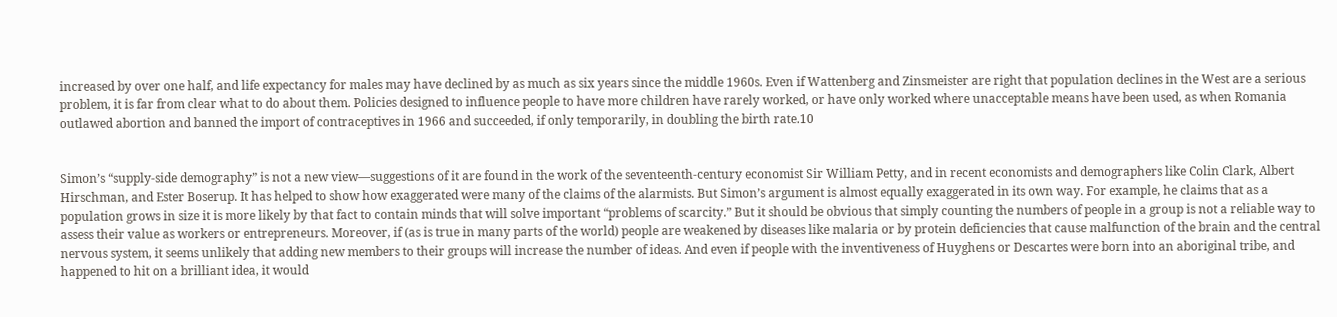increased by over one half, and life expectancy for males may have declined by as much as six years since the middle 1960s. Even if Wattenberg and Zinsmeister are right that population declines in the West are a serious problem, it is far from clear what to do about them. Policies designed to influence people to have more children have rarely worked, or have only worked where unacceptable means have been used, as when Romania outlawed abortion and banned the import of contraceptives in 1966 and succeeded, if only temporarily, in doubling the birth rate.10


Simon’s “supply-side demography” is not a new view—suggestions of it are found in the work of the seventeenth-century economist Sir William Petty, and in recent economists and demographers like Colin Clark, Albert Hirschman, and Ester Boserup. It has helped to show how exaggerated were many of the claims of the alarmists. But Simon’s argument is almost equally exaggerated in its own way. For example, he claims that as a population grows in size it is more likely by that fact to contain minds that will solve important “problems of scarcity.” But it should be obvious that simply counting the numbers of people in a group is not a reliable way to assess their value as workers or entrepreneurs. Moreover, if (as is true in many parts of the world) people are weakened by diseases like malaria or by protein deficiencies that cause malfunction of the brain and the central nervous system, it seems unlikely that adding new members to their groups will increase the number of ideas. And even if people with the inventiveness of Huyghens or Descartes were born into an aboriginal tribe, and happened to hit on a brilliant idea, it would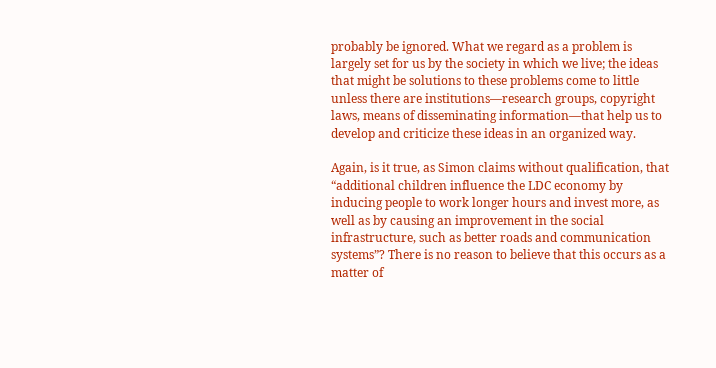probably be ignored. What we regard as a problem is largely set for us by the society in which we live; the ideas that might be solutions to these problems come to little unless there are institutions—research groups, copyright laws, means of disseminating information—that help us to develop and criticize these ideas in an organized way.

Again, is it true, as Simon claims without qualification, that “additional children influence the LDC economy by inducing people to work longer hours and invest more, as well as by causing an improvement in the social infrastructure, such as better roads and communication systems”? There is no reason to believe that this occurs as a matter of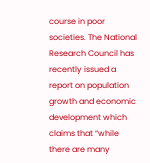course in poor societies. The National Research Council has recently issued a report on population growth and economic development which claims that “while there are many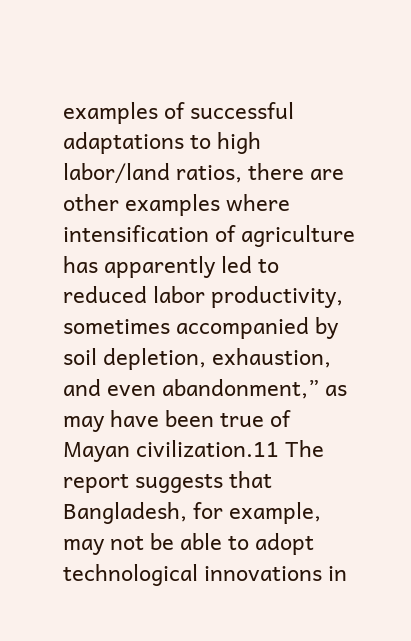examples of successful adaptations to high labor/land ratios, there are other examples where intensification of agriculture has apparently led to reduced labor productivity, sometimes accompanied by soil depletion, exhaustion, and even abandonment,” as may have been true of Mayan civilization.11 The report suggests that Bangladesh, for example, may not be able to adopt technological innovations in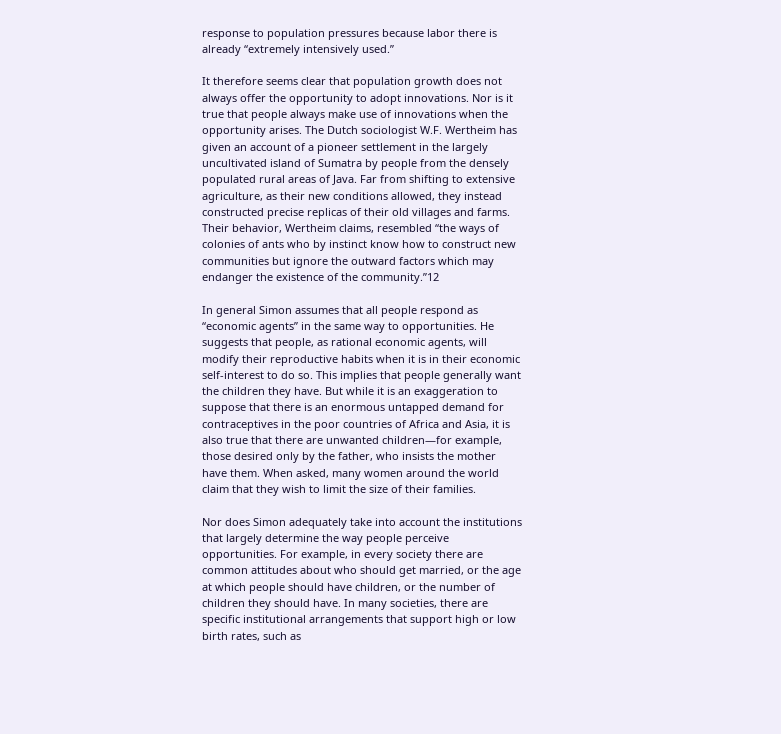response to population pressures because labor there is already “extremely intensively used.”

It therefore seems clear that population growth does not always offer the opportunity to adopt innovations. Nor is it true that people always make use of innovations when the opportunity arises. The Dutch sociologist W.F. Wertheim has given an account of a pioneer settlement in the largely uncultivated island of Sumatra by people from the densely populated rural areas of Java. Far from shifting to extensive agriculture, as their new conditions allowed, they instead constructed precise replicas of their old villages and farms. Their behavior, Wertheim claims, resembled “the ways of colonies of ants who by instinct know how to construct new communities but ignore the outward factors which may endanger the existence of the community.”12

In general Simon assumes that all people respond as “economic agents” in the same way to opportunities. He suggests that people, as rational economic agents, will modify their reproductive habits when it is in their economic self-interest to do so. This implies that people generally want the children they have. But while it is an exaggeration to suppose that there is an enormous untapped demand for contraceptives in the poor countries of Africa and Asia, it is also true that there are unwanted children—for example, those desired only by the father, who insists the mother have them. When asked, many women around the world claim that they wish to limit the size of their families.

Nor does Simon adequately take into account the institutions that largely determine the way people perceive opportunities. For example, in every society there are common attitudes about who should get married, or the age at which people should have children, or the number of children they should have. In many societies, there are specific institutional arrangements that support high or low birth rates, such as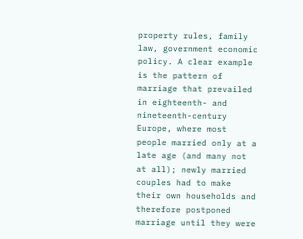property rules, family law, government economic policy. A clear example is the pattern of marriage that prevailed in eighteenth- and nineteenth-century Europe, where most people married only at a late age (and many not at all); newly married couples had to make their own households and therefore postponed marriage until they were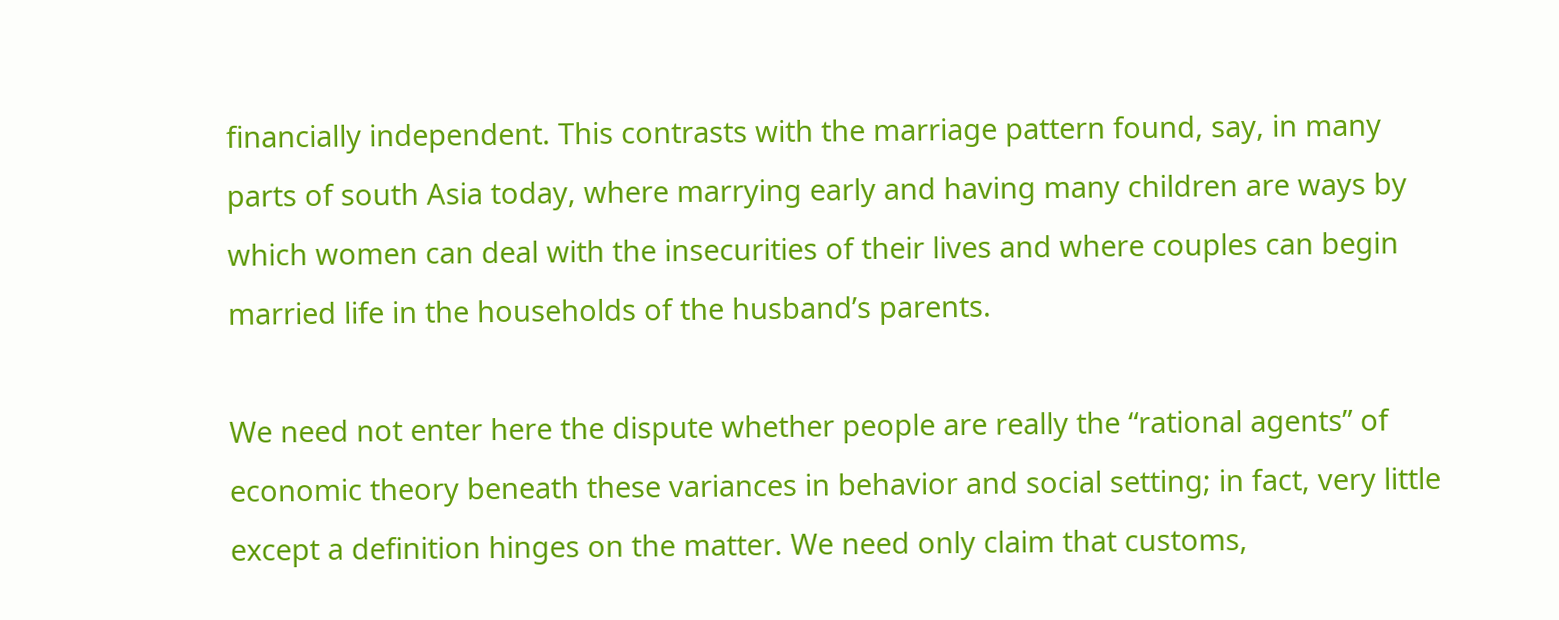financially independent. This contrasts with the marriage pattern found, say, in many parts of south Asia today, where marrying early and having many children are ways by which women can deal with the insecurities of their lives and where couples can begin married life in the households of the husband’s parents.

We need not enter here the dispute whether people are really the “rational agents” of economic theory beneath these variances in behavior and social setting; in fact, very little except a definition hinges on the matter. We need only claim that customs,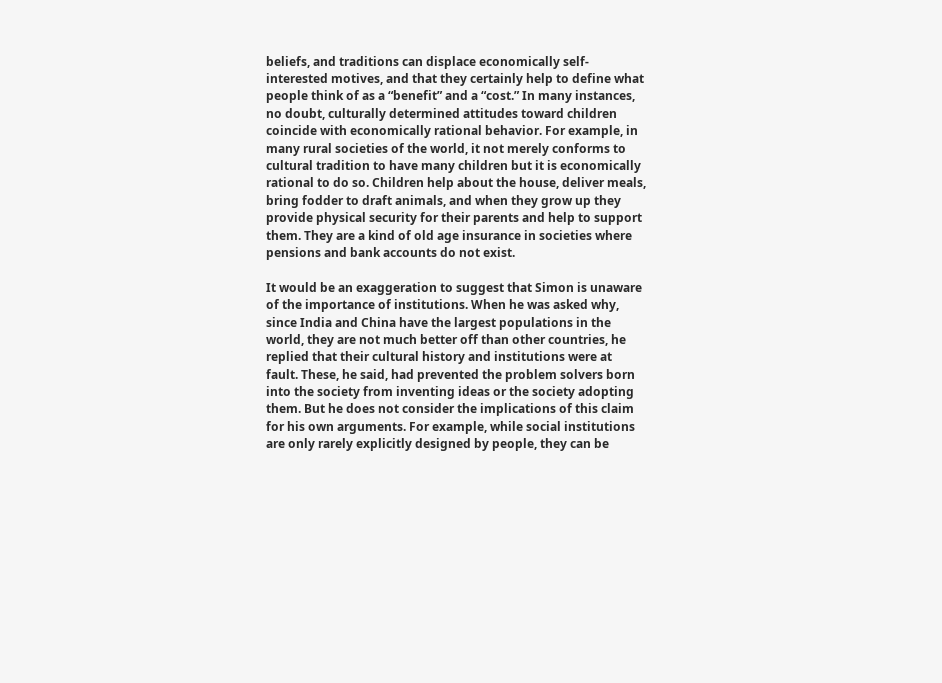beliefs, and traditions can displace economically self-interested motives, and that they certainly help to define what people think of as a “benefit” and a “cost.” In many instances, no doubt, culturally determined attitudes toward children coincide with economically rational behavior. For example, in many rural societies of the world, it not merely conforms to cultural tradition to have many children but it is economically rational to do so. Children help about the house, deliver meals, bring fodder to draft animals, and when they grow up they provide physical security for their parents and help to support them. They are a kind of old age insurance in societies where pensions and bank accounts do not exist.

It would be an exaggeration to suggest that Simon is unaware of the importance of institutions. When he was asked why, since India and China have the largest populations in the world, they are not much better off than other countries, he replied that their cultural history and institutions were at fault. These, he said, had prevented the problem solvers born into the society from inventing ideas or the society adopting them. But he does not consider the implications of this claim for his own arguments. For example, while social institutions are only rarely explicitly designed by people, they can be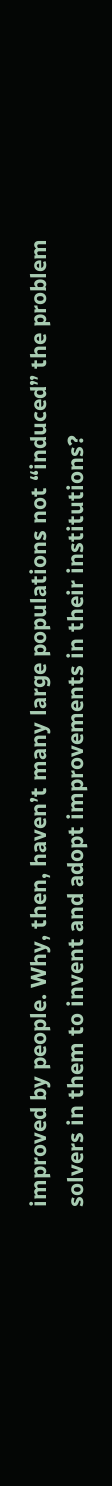improved by people. Why, then, haven’t many large populations not “induced” the problem solvers in them to invent and adopt improvements in their institutions?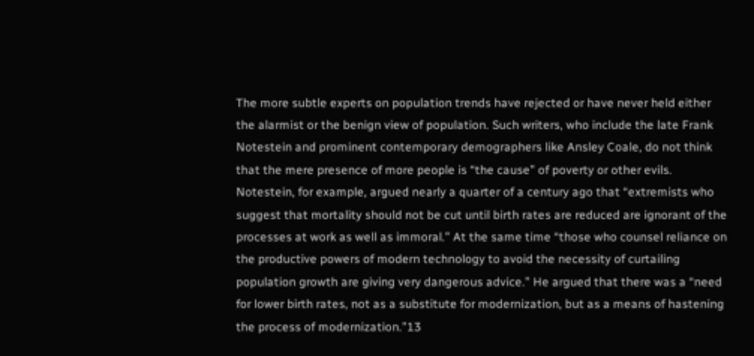The more subtle experts on population trends have rejected or have never held either the alarmist or the benign view of population. Such writers, who include the late Frank Notestein and prominent contemporary demographers like Ansley Coale, do not think that the mere presence of more people is “the cause” of poverty or other evils. Notestein, for example, argued nearly a quarter of a century ago that “extremists who suggest that mortality should not be cut until birth rates are reduced are ignorant of the processes at work as well as immoral.” At the same time “those who counsel reliance on the productive powers of modern technology to avoid the necessity of curtailing population growth are giving very dangerous advice.” He argued that there was a “need for lower birth rates, not as a substitute for modernization, but as a means of hastening the process of modernization.”13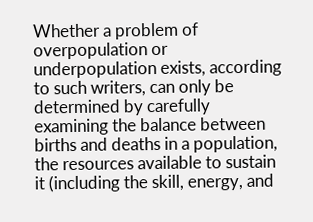Whether a problem of overpopulation or underpopulation exists, according to such writers, can only be determined by carefully examining the balance between births and deaths in a population, the resources available to sustain it (including the skill, energy, and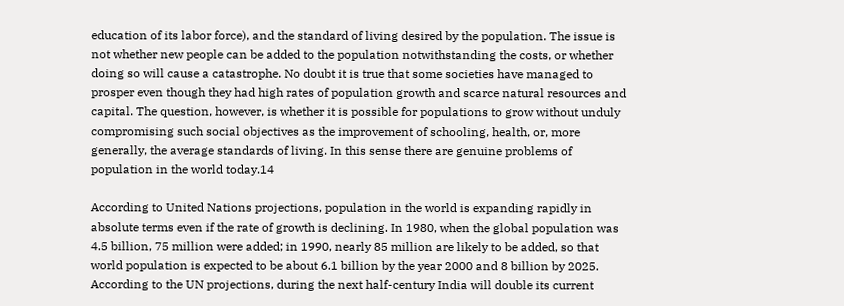education of its labor force), and the standard of living desired by the population. The issue is not whether new people can be added to the population notwithstanding the costs, or whether doing so will cause a catastrophe. No doubt it is true that some societies have managed to prosper even though they had high rates of population growth and scarce natural resources and capital. The question, however, is whether it is possible for populations to grow without unduly compromising such social objectives as the improvement of schooling, health, or, more generally, the average standards of living. In this sense there are genuine problems of population in the world today.14

According to United Nations projections, population in the world is expanding rapidly in absolute terms even if the rate of growth is declining. In 1980, when the global population was 4.5 billion, 75 million were added; in 1990, nearly 85 million are likely to be added, so that world population is expected to be about 6.1 billion by the year 2000 and 8 billion by 2025. According to the UN projections, during the next half-century India will double its current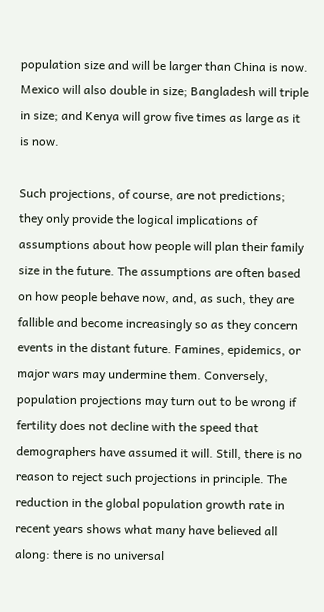population size and will be larger than China is now. Mexico will also double in size; Bangladesh will triple in size; and Kenya will grow five times as large as it is now.

Such projections, of course, are not predictions; they only provide the logical implications of assumptions about how people will plan their family size in the future. The assumptions are often based on how people behave now, and, as such, they are fallible and become increasingly so as they concern events in the distant future. Famines, epidemics, or major wars may undermine them. Conversely, population projections may turn out to be wrong if fertility does not decline with the speed that demographers have assumed it will. Still, there is no reason to reject such projections in principle. The reduction in the global population growth rate in recent years shows what many have believed all along: there is no universal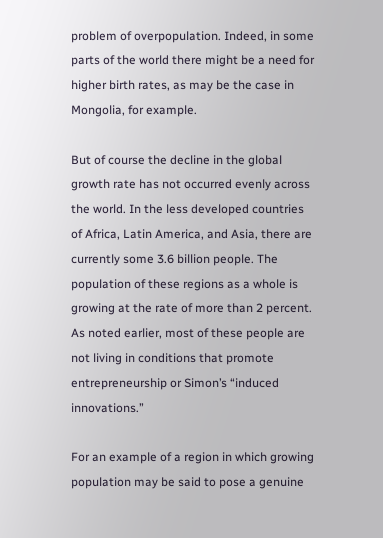problem of overpopulation. Indeed, in some parts of the world there might be a need for higher birth rates, as may be the case in Mongolia, for example.

But of course the decline in the global growth rate has not occurred evenly across the world. In the less developed countries of Africa, Latin America, and Asia, there are currently some 3.6 billion people. The population of these regions as a whole is growing at the rate of more than 2 percent. As noted earlier, most of these people are not living in conditions that promote entrepreneurship or Simon’s “induced innovations.”

For an example of a region in which growing population may be said to pose a genuine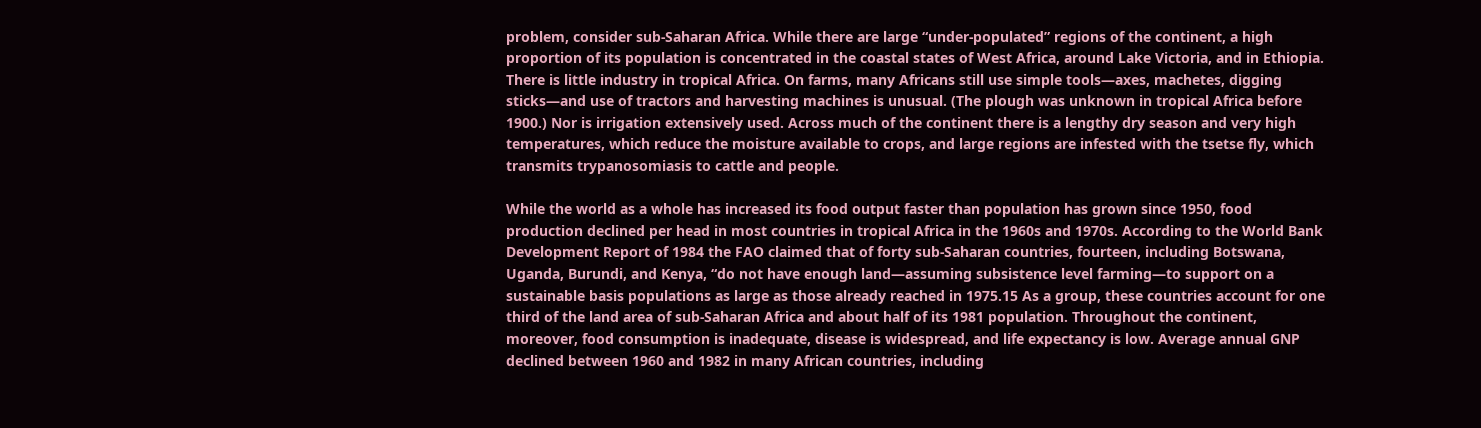problem, consider sub-Saharan Africa. While there are large “under-populated” regions of the continent, a high proportion of its population is concentrated in the coastal states of West Africa, around Lake Victoria, and in Ethiopia. There is little industry in tropical Africa. On farms, many Africans still use simple tools—axes, machetes, digging sticks—and use of tractors and harvesting machines is unusual. (The plough was unknown in tropical Africa before 1900.) Nor is irrigation extensively used. Across much of the continent there is a lengthy dry season and very high temperatures, which reduce the moisture available to crops, and large regions are infested with the tsetse fly, which transmits trypanosomiasis to cattle and people.

While the world as a whole has increased its food output faster than population has grown since 1950, food production declined per head in most countries in tropical Africa in the 1960s and 1970s. According to the World Bank Development Report of 1984 the FAO claimed that of forty sub-Saharan countries, fourteen, including Botswana, Uganda, Burundi, and Kenya, “do not have enough land—assuming subsistence level farming—to support on a sustainable basis populations as large as those already reached in 1975.15 As a group, these countries account for one third of the land area of sub-Saharan Africa and about half of its 1981 population. Throughout the continent, moreover, food consumption is inadequate, disease is widespread, and life expectancy is low. Average annual GNP declined between 1960 and 1982 in many African countries, including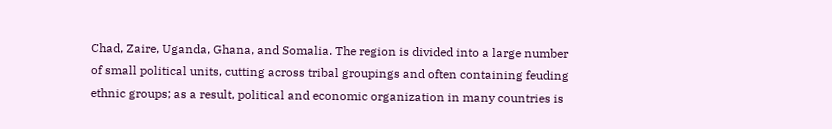Chad, Zaire, Uganda, Ghana, and Somalia. The region is divided into a large number of small political units, cutting across tribal groupings and often containing feuding ethnic groups; as a result, political and economic organization in many countries is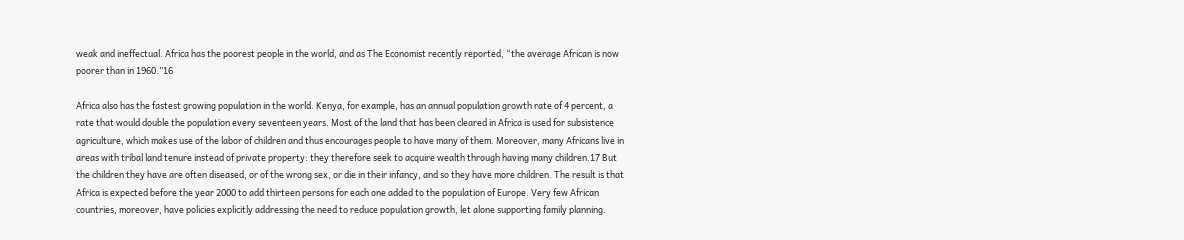weak and ineffectual. Africa has the poorest people in the world, and as The Economist recently reported, “the average African is now poorer than in 1960.”16

Africa also has the fastest growing population in the world. Kenya, for example, has an annual population growth rate of 4 percent, a rate that would double the population every seventeen years. Most of the land that has been cleared in Africa is used for subsistence agriculture, which makes use of the labor of children and thus encourages people to have many of them. Moreover, many Africans live in areas with tribal land tenure instead of private property: they therefore seek to acquire wealth through having many children.17 But the children they have are often diseased, or of the wrong sex, or die in their infancy, and so they have more children. The result is that Africa is expected before the year 2000 to add thirteen persons for each one added to the population of Europe. Very few African countries, moreover, have policies explicitly addressing the need to reduce population growth, let alone supporting family planning.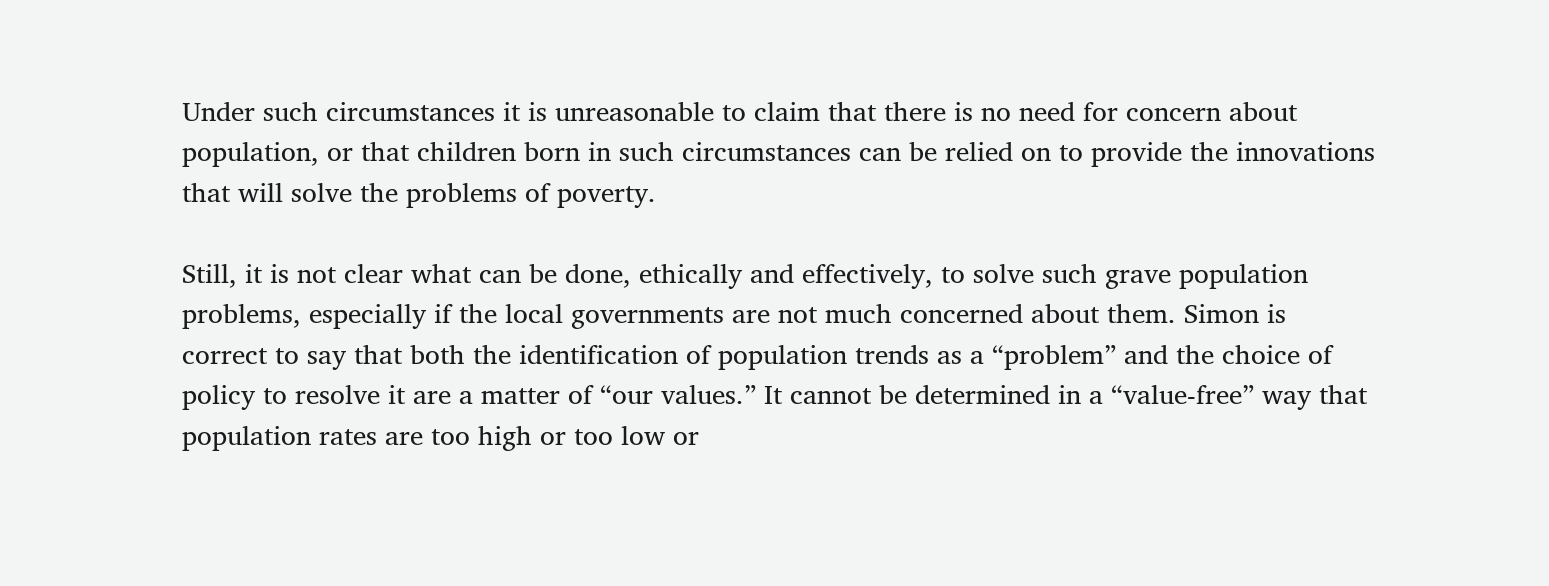Under such circumstances it is unreasonable to claim that there is no need for concern about population, or that children born in such circumstances can be relied on to provide the innovations that will solve the problems of poverty.

Still, it is not clear what can be done, ethically and effectively, to solve such grave population problems, especially if the local governments are not much concerned about them. Simon is correct to say that both the identification of population trends as a “problem” and the choice of policy to resolve it are a matter of “our values.” It cannot be determined in a “value-free” way that population rates are too high or too low or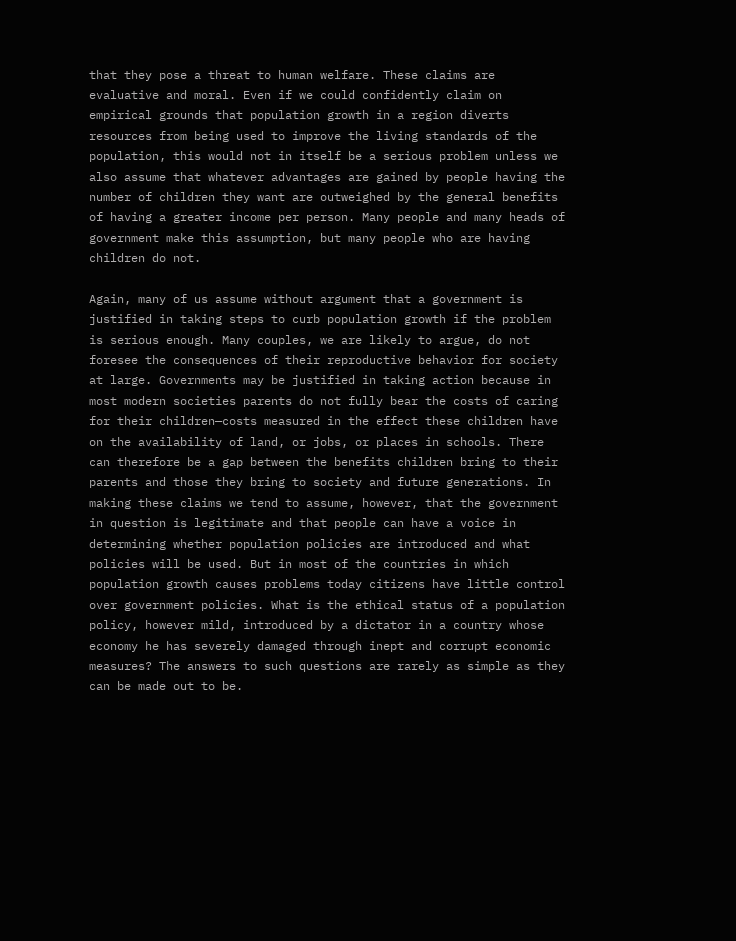that they pose a threat to human welfare. These claims are evaluative and moral. Even if we could confidently claim on empirical grounds that population growth in a region diverts resources from being used to improve the living standards of the population, this would not in itself be a serious problem unless we also assume that whatever advantages are gained by people having the number of children they want are outweighed by the general benefits of having a greater income per person. Many people and many heads of government make this assumption, but many people who are having children do not.

Again, many of us assume without argument that a government is justified in taking steps to curb population growth if the problem is serious enough. Many couples, we are likely to argue, do not foresee the consequences of their reproductive behavior for society at large. Governments may be justified in taking action because in most modern societies parents do not fully bear the costs of caring for their children—costs measured in the effect these children have on the availability of land, or jobs, or places in schools. There can therefore be a gap between the benefits children bring to their parents and those they bring to society and future generations. In making these claims we tend to assume, however, that the government in question is legitimate and that people can have a voice in determining whether population policies are introduced and what policies will be used. But in most of the countries in which population growth causes problems today citizens have little control over government policies. What is the ethical status of a population policy, however mild, introduced by a dictator in a country whose economy he has severely damaged through inept and corrupt economic measures? The answers to such questions are rarely as simple as they can be made out to be.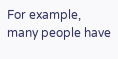For example, many people have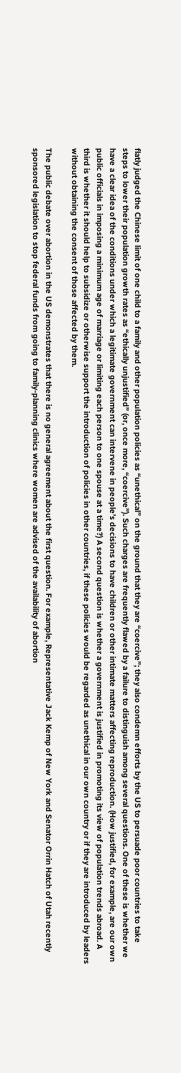flatly judged the Chinese limit of one child to a family and other population policies as “unethical” on the ground that they are “coercive”; they also condemn efforts by the US to persuade poor countries to take steps to lower their population growth rates as “ethically unjustified” (or, once more, “coercive”). Such charges are frequently flawed by a failure to distinguish among several questions. One of these is whether we have a clear idea of the conditions under which a legitimate government can intervene in people’s decisions to have children or other intimate matters affecting reproduction. (How justified, for example, are our own public officials in imposing a minimum age of marriage or limiting each person to one spouse at a time?) A second question is whether a government is justified in promoting its view of population trends abroad. A third is whether it should help to subsidize or otherwise support the introduction of policies in other countries, if these policies would be regarded as unethical in our own country or if they are introduced by leaders without obtaining the consent of those affected by them.

The public debate over abortion in the US demonstrates that there is no general agreement about the first question. For example, Representative Jack Kemp of New York and Senator Orrin Hatch of Utah recently sponsored legislation to stop federal funds from going to family-planning clinics where women are advised of the availability of abortion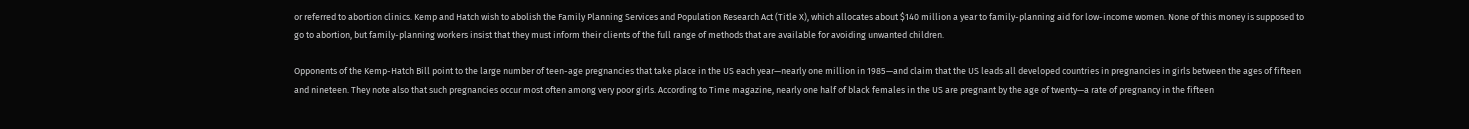or referred to abortion clinics. Kemp and Hatch wish to abolish the Family Planning Services and Population Research Act (Title X), which allocates about $140 million a year to family-planning aid for low-income women. None of this money is supposed to go to abortion, but family-planning workers insist that they must inform their clients of the full range of methods that are available for avoiding unwanted children.

Opponents of the Kemp-Hatch Bill point to the large number of teen-age pregnancies that take place in the US each year—nearly one million in 1985—and claim that the US leads all developed countries in pregnancies in girls between the ages of fifteen and nineteen. They note also that such pregnancies occur most often among very poor girls. According to Time magazine, nearly one half of black females in the US are pregnant by the age of twenty—a rate of pregnancy in the fifteen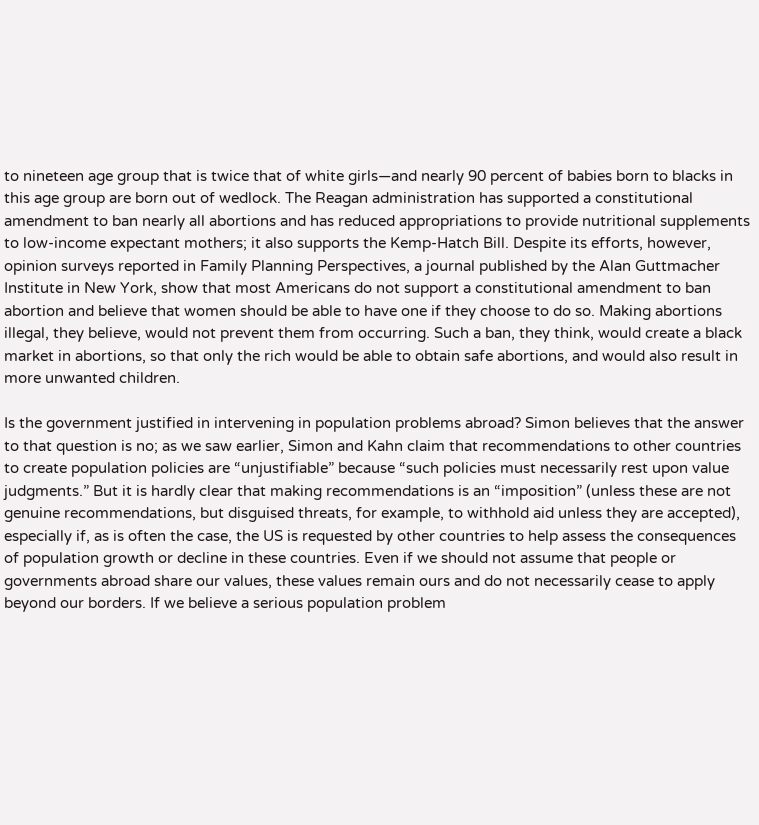to nineteen age group that is twice that of white girls—and nearly 90 percent of babies born to blacks in this age group are born out of wedlock. The Reagan administration has supported a constitutional amendment to ban nearly all abortions and has reduced appropriations to provide nutritional supplements to low-income expectant mothers; it also supports the Kemp-Hatch Bill. Despite its efforts, however, opinion surveys reported in Family Planning Perspectives, a journal published by the Alan Guttmacher Institute in New York, show that most Americans do not support a constitutional amendment to ban abortion and believe that women should be able to have one if they choose to do so. Making abortions illegal, they believe, would not prevent them from occurring. Such a ban, they think, would create a black market in abortions, so that only the rich would be able to obtain safe abortions, and would also result in more unwanted children.

Is the government justified in intervening in population problems abroad? Simon believes that the answer to that question is no; as we saw earlier, Simon and Kahn claim that recommendations to other countries to create population policies are “unjustifiable” because “such policies must necessarily rest upon value judgments.” But it is hardly clear that making recommendations is an “imposition” (unless these are not genuine recommendations, but disguised threats, for example, to withhold aid unless they are accepted), especially if, as is often the case, the US is requested by other countries to help assess the consequences of population growth or decline in these countries. Even if we should not assume that people or governments abroad share our values, these values remain ours and do not necessarily cease to apply beyond our borders. If we believe a serious population problem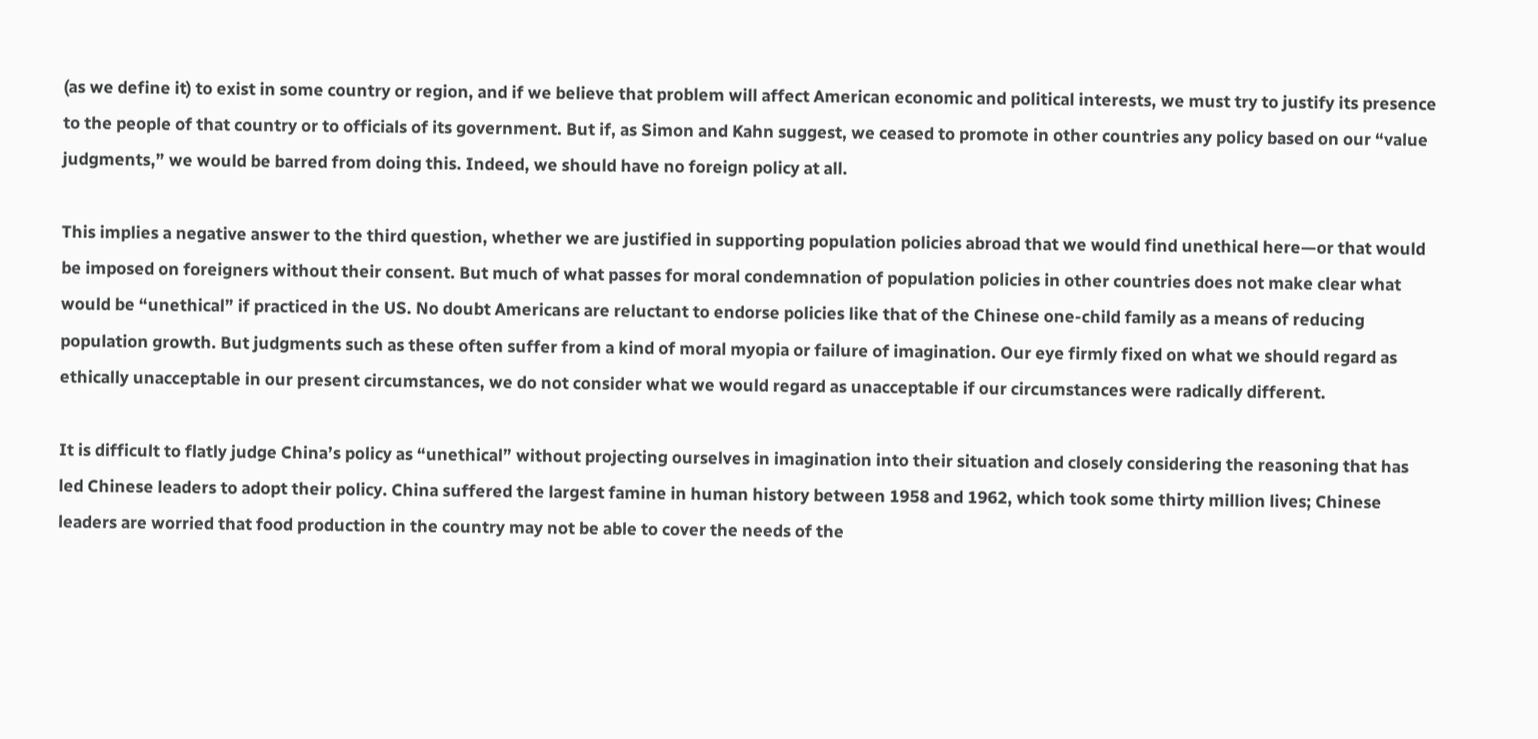(as we define it) to exist in some country or region, and if we believe that problem will affect American economic and political interests, we must try to justify its presence to the people of that country or to officials of its government. But if, as Simon and Kahn suggest, we ceased to promote in other countries any policy based on our “value judgments,” we would be barred from doing this. Indeed, we should have no foreign policy at all.

This implies a negative answer to the third question, whether we are justified in supporting population policies abroad that we would find unethical here—or that would be imposed on foreigners without their consent. But much of what passes for moral condemnation of population policies in other countries does not make clear what would be “unethical” if practiced in the US. No doubt Americans are reluctant to endorse policies like that of the Chinese one-child family as a means of reducing population growth. But judgments such as these often suffer from a kind of moral myopia or failure of imagination. Our eye firmly fixed on what we should regard as ethically unacceptable in our present circumstances, we do not consider what we would regard as unacceptable if our circumstances were radically different.

It is difficult to flatly judge China’s policy as “unethical” without projecting ourselves in imagination into their situation and closely considering the reasoning that has led Chinese leaders to adopt their policy. China suffered the largest famine in human history between 1958 and 1962, which took some thirty million lives; Chinese leaders are worried that food production in the country may not be able to cover the needs of the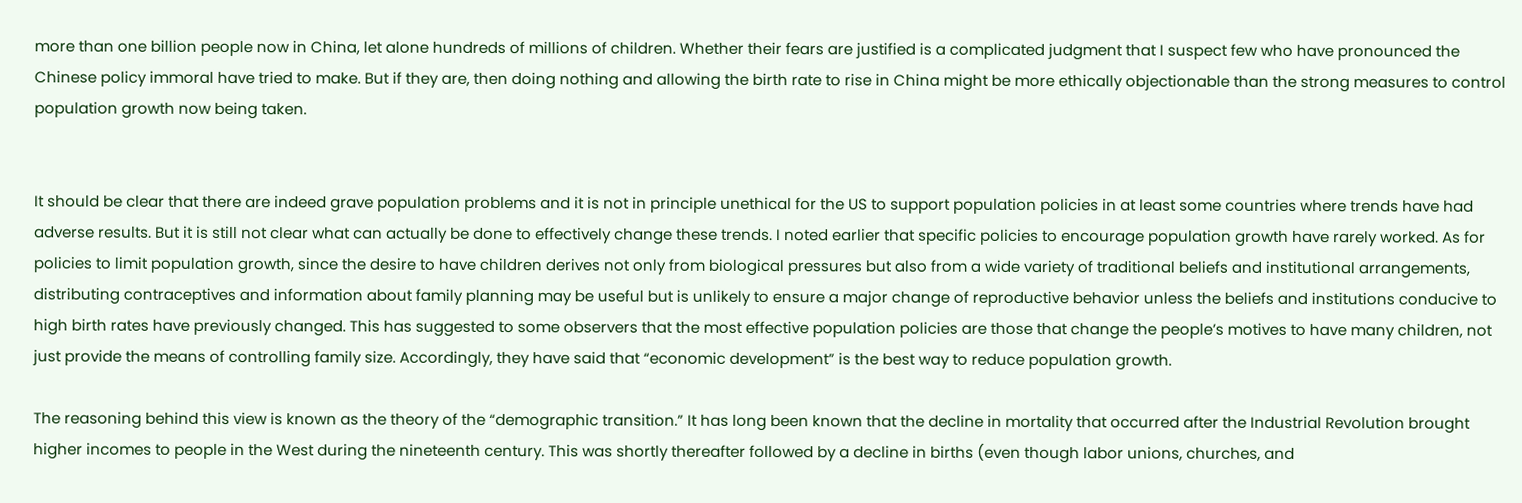more than one billion people now in China, let alone hundreds of millions of children. Whether their fears are justified is a complicated judgment that I suspect few who have pronounced the Chinese policy immoral have tried to make. But if they are, then doing nothing and allowing the birth rate to rise in China might be more ethically objectionable than the strong measures to control population growth now being taken.


It should be clear that there are indeed grave population problems and it is not in principle unethical for the US to support population policies in at least some countries where trends have had adverse results. But it is still not clear what can actually be done to effectively change these trends. I noted earlier that specific policies to encourage population growth have rarely worked. As for policies to limit population growth, since the desire to have children derives not only from biological pressures but also from a wide variety of traditional beliefs and institutional arrangements, distributing contraceptives and information about family planning may be useful but is unlikely to ensure a major change of reproductive behavior unless the beliefs and institutions conducive to high birth rates have previously changed. This has suggested to some observers that the most effective population policies are those that change the people’s motives to have many children, not just provide the means of controlling family size. Accordingly, they have said that “economic development” is the best way to reduce population growth.

The reasoning behind this view is known as the theory of the “demographic transition.” It has long been known that the decline in mortality that occurred after the Industrial Revolution brought higher incomes to people in the West during the nineteenth century. This was shortly thereafter followed by a decline in births (even though labor unions, churches, and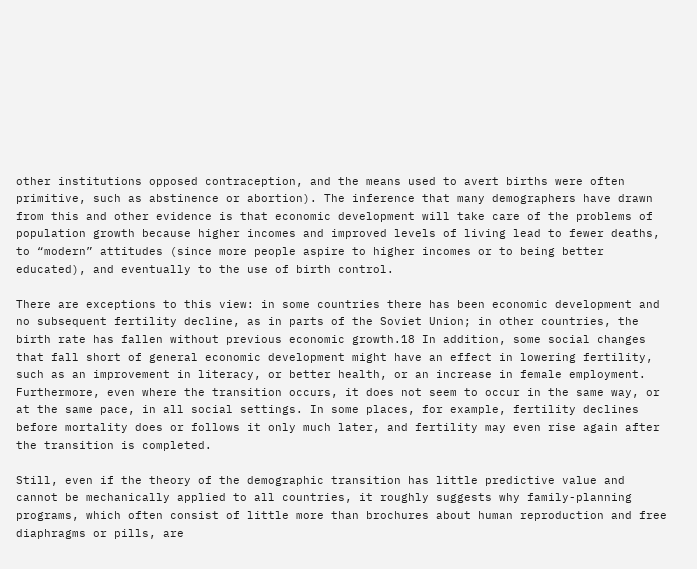other institutions opposed contraception, and the means used to avert births were often primitive, such as abstinence or abortion). The inference that many demographers have drawn from this and other evidence is that economic development will take care of the problems of population growth because higher incomes and improved levels of living lead to fewer deaths, to “modern” attitudes (since more people aspire to higher incomes or to being better educated), and eventually to the use of birth control.

There are exceptions to this view: in some countries there has been economic development and no subsequent fertility decline, as in parts of the Soviet Union; in other countries, the birth rate has fallen without previous economic growth.18 In addition, some social changes that fall short of general economic development might have an effect in lowering fertility, such as an improvement in literacy, or better health, or an increase in female employment. Furthermore, even where the transition occurs, it does not seem to occur in the same way, or at the same pace, in all social settings. In some places, for example, fertility declines before mortality does or follows it only much later, and fertility may even rise again after the transition is completed.

Still, even if the theory of the demographic transition has little predictive value and cannot be mechanically applied to all countries, it roughly suggests why family-planning programs, which often consist of little more than brochures about human reproduction and free diaphragms or pills, are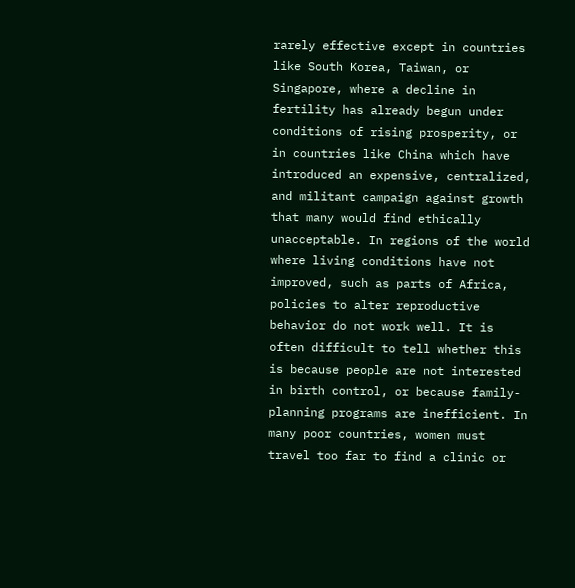rarely effective except in countries like South Korea, Taiwan, or Singapore, where a decline in fertility has already begun under conditions of rising prosperity, or in countries like China which have introduced an expensive, centralized, and militant campaign against growth that many would find ethically unacceptable. In regions of the world where living conditions have not improved, such as parts of Africa, policies to alter reproductive behavior do not work well. It is often difficult to tell whether this is because people are not interested in birth control, or because family-planning programs are inefficient. In many poor countries, women must travel too far to find a clinic or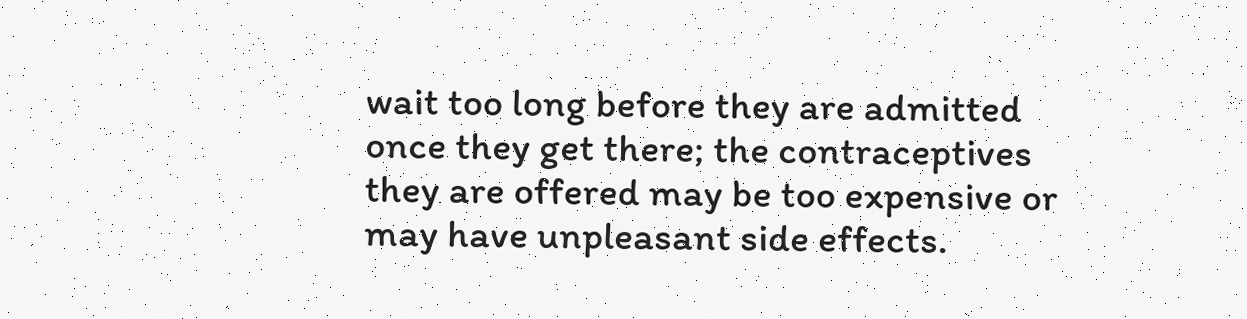wait too long before they are admitted once they get there; the contraceptives they are offered may be too expensive or may have unpleasant side effects.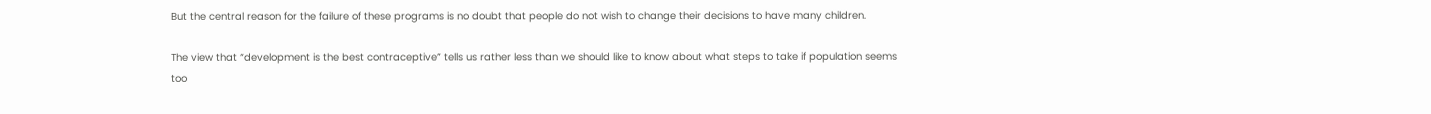But the central reason for the failure of these programs is no doubt that people do not wish to change their decisions to have many children.

The view that “development is the best contraceptive” tells us rather less than we should like to know about what steps to take if population seems too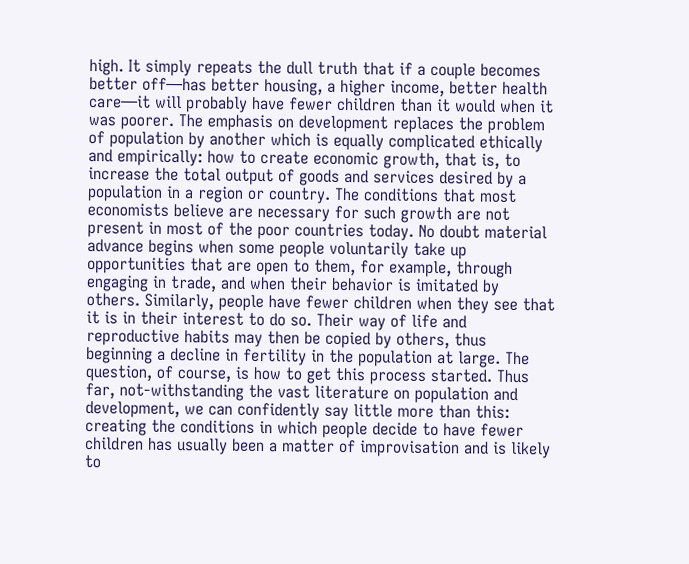high. It simply repeats the dull truth that if a couple becomes better off—has better housing, a higher income, better health care—it will probably have fewer children than it would when it was poorer. The emphasis on development replaces the problem of population by another which is equally complicated ethically and empirically: how to create economic growth, that is, to increase the total output of goods and services desired by a population in a region or country. The conditions that most economists believe are necessary for such growth are not present in most of the poor countries today. No doubt material advance begins when some people voluntarily take up opportunities that are open to them, for example, through engaging in trade, and when their behavior is imitated by others. Similarly, people have fewer children when they see that it is in their interest to do so. Their way of life and reproductive habits may then be copied by others, thus beginning a decline in fertility in the population at large. The question, of course, is how to get this process started. Thus far, not-withstanding the vast literature on population and development, we can confidently say little more than this: creating the conditions in which people decide to have fewer children has usually been a matter of improvisation and is likely to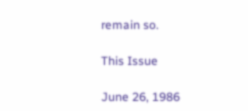remain so.

This Issue

June 26, 1986